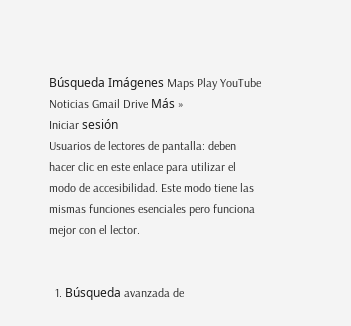Búsqueda Imágenes Maps Play YouTube Noticias Gmail Drive Más »
Iniciar sesión
Usuarios de lectores de pantalla: deben hacer clic en este enlace para utilizar el modo de accesibilidad. Este modo tiene las mismas funciones esenciales pero funciona mejor con el lector.


  1. Búsqueda avanzada de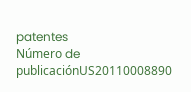patentes
Número de publicaciónUS20110008890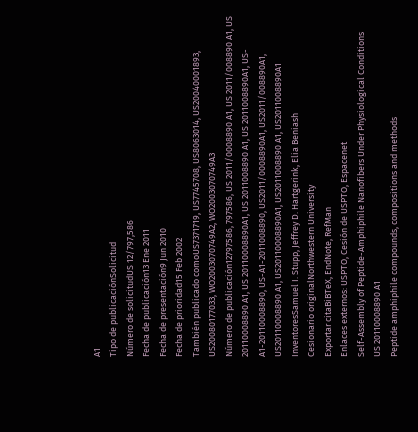A1
Tipo de publicaciónSolicitud
Número de solicitudUS 12/797,586
Fecha de publicación13 Ene 2011
Fecha de presentación9 Jun 2010
Fecha de prioridad15 Feb 2002
También publicado comoUS7371719, US7745708, US8063014, US20040001893, US20080177033, WO2003070749A2, WO2003070749A3
Número de publicación12797586, 797586, US 2011/0008890 A1, US 2011/008890 A1, US 20110008890 A1, US 20110008890A1, US 2011008890 A1, US 2011008890A1, US-A1-20110008890, US-A1-2011008890, US2011/0008890A1, US2011/008890A1, US20110008890 A1, US20110008890A1, US2011008890 A1, US2011008890A1
InventoresSamuel I. Stupp, Jeffrey D. Hartgerink, Elia Beniash
Cesionario originalNorthwestern University
Exportar citaBiBTeX, EndNote, RefMan
Enlaces externos: USPTO, Cesión de USPTO, Espacenet
Self-Assembly of Peptide-Amphiphile Nanofibers Under Physiological Conditions
US 20110008890 A1
Peptide amphiphile compounds, compositions and methods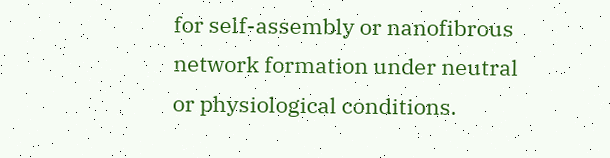for self-assembly or nanofibrous network formation under neutral or physiological conditions.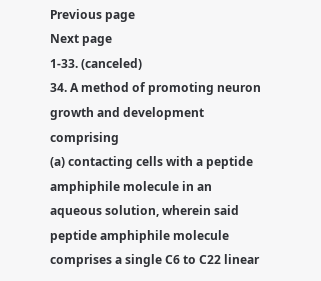Previous page
Next page
1-33. (canceled)
34. A method of promoting neuron growth and development comprising
(a) contacting cells with a peptide amphiphile molecule in an aqueous solution, wherein said peptide amphiphile molecule comprises a single C6 to C22 linear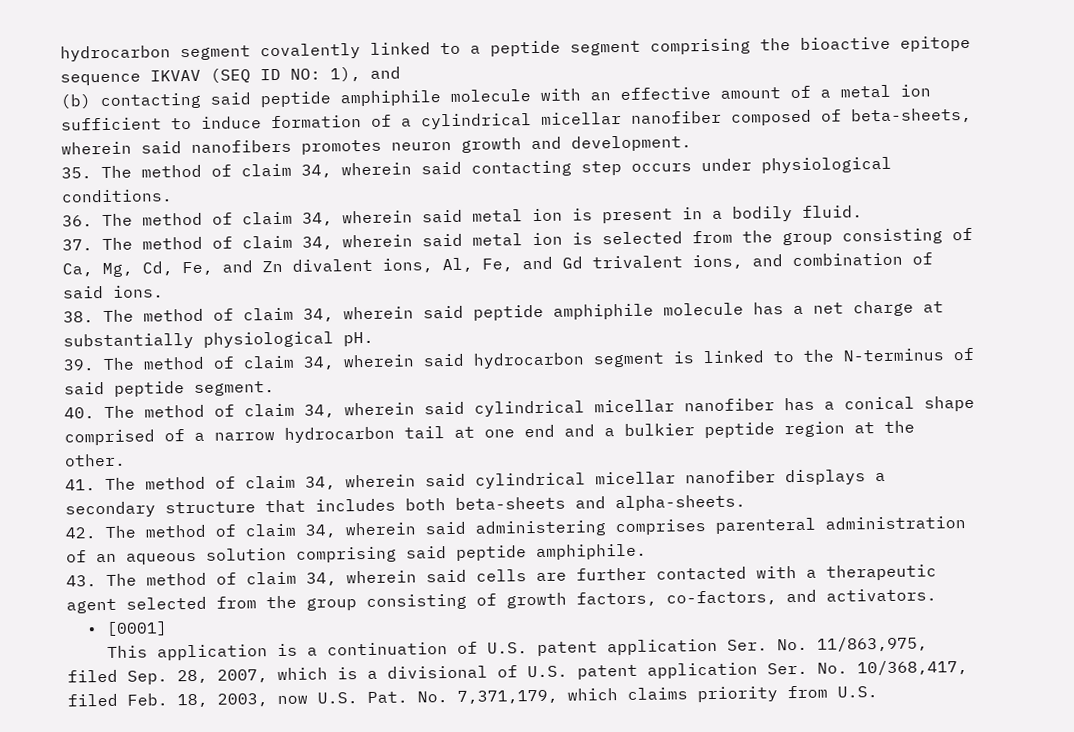hydrocarbon segment covalently linked to a peptide segment comprising the bioactive epitope sequence IKVAV (SEQ ID NO: 1), and
(b) contacting said peptide amphiphile molecule with an effective amount of a metal ion sufficient to induce formation of a cylindrical micellar nanofiber composed of beta-sheets, wherein said nanofibers promotes neuron growth and development.
35. The method of claim 34, wherein said contacting step occurs under physiological conditions.
36. The method of claim 34, wherein said metal ion is present in a bodily fluid.
37. The method of claim 34, wherein said metal ion is selected from the group consisting of Ca, Mg, Cd, Fe, and Zn divalent ions, Al, Fe, and Gd trivalent ions, and combination of said ions.
38. The method of claim 34, wherein said peptide amphiphile molecule has a net charge at substantially physiological pH.
39. The method of claim 34, wherein said hydrocarbon segment is linked to the N-terminus of said peptide segment.
40. The method of claim 34, wherein said cylindrical micellar nanofiber has a conical shape comprised of a narrow hydrocarbon tail at one end and a bulkier peptide region at the other.
41. The method of claim 34, wherein said cylindrical micellar nanofiber displays a secondary structure that includes both beta-sheets and alpha-sheets.
42. The method of claim 34, wherein said administering comprises parenteral administration of an aqueous solution comprising said peptide amphiphile.
43. The method of claim 34, wherein said cells are further contacted with a therapeutic agent selected from the group consisting of growth factors, co-factors, and activators.
  • [0001]
    This application is a continuation of U.S. patent application Ser. No. 11/863,975, filed Sep. 28, 2007, which is a divisional of U.S. patent application Ser. No. 10/368,417, filed Feb. 18, 2003, now U.S. Pat. No. 7,371,179, which claims priority from U.S.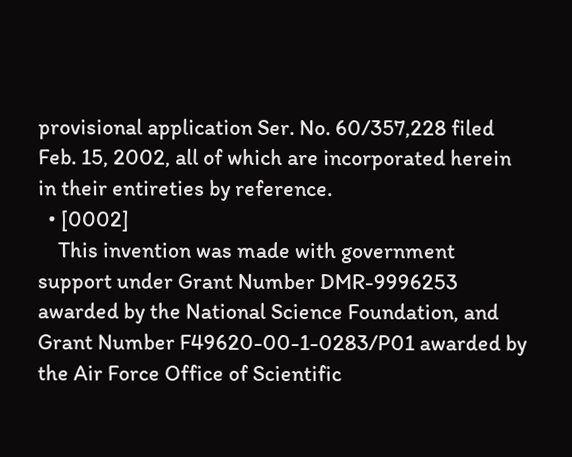provisional application Ser. No. 60/357,228 filed Feb. 15, 2002, all of which are incorporated herein in their entireties by reference.
  • [0002]
    This invention was made with government support under Grant Number DMR-9996253 awarded by the National Science Foundation, and Grant Number F49620-00-1-0283/P01 awarded by the Air Force Office of Scientific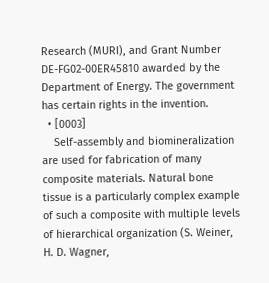Research (MURI), and Grant Number DE-FG02-00ER45810 awarded by the Department of Energy. The government has certain rights in the invention.
  • [0003]
    Self-assembly and biomineralization are used for fabrication of many composite materials. Natural bone tissue is a particularly complex example of such a composite with multiple levels of hierarchical organization (S. Weiner, H. D. Wagner,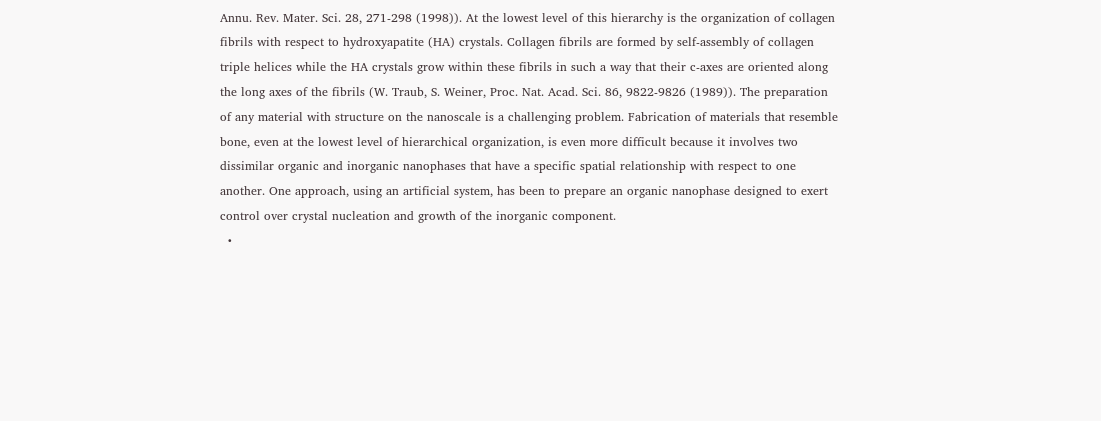Annu. Rev. Mater. Sci. 28, 271-298 (1998)). At the lowest level of this hierarchy is the organization of collagen fibrils with respect to hydroxyapatite (HA) crystals. Collagen fibrils are formed by self-assembly of collagen triple helices while the HA crystals grow within these fibrils in such a way that their c-axes are oriented along the long axes of the fibrils (W. Traub, S. Weiner, Proc. Nat. Acad. Sci. 86, 9822-9826 (1989)). The preparation of any material with structure on the nanoscale is a challenging problem. Fabrication of materials that resemble bone, even at the lowest level of hierarchical organization, is even more difficult because it involves two dissimilar organic and inorganic nanophases that have a specific spatial relationship with respect to one another. One approach, using an artificial system, has been to prepare an organic nanophase designed to exert control over crystal nucleation and growth of the inorganic component.
  •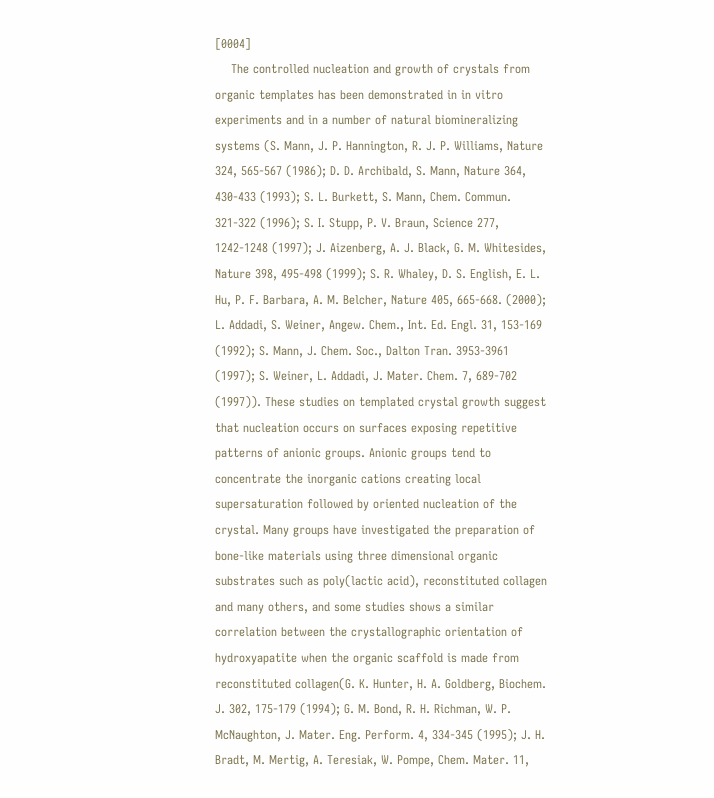[0004]
    The controlled nucleation and growth of crystals from organic templates has been demonstrated in in vitro experiments and in a number of natural biomineralizing systems (S. Mann, J. P. Hannington, R. J. P. Williams, Nature 324, 565-567 (1986); D. D. Archibald, S. Mann, Nature 364, 430-433 (1993); S. L. Burkett, S. Mann, Chem. Commun. 321-322 (1996); S. I. Stupp, P. V. Braun, Science 277, 1242-1248 (1997); J. Aizenberg, A. J. Black, G. M. Whitesides, Nature 398, 495-498 (1999); S. R. Whaley, D. S. English, E. L. Hu, P. F. Barbara, A. M. Belcher, Nature 405, 665-668. (2000); L. Addadi, S. Weiner, Angew. Chem., Int. Ed. Engl. 31, 153-169 (1992); S. Mann, J. Chem. Soc., Dalton Tran. 3953-3961 (1997); S. Weiner, L. Addadi, J. Mater. Chem. 7, 689-702 (1997)). These studies on templated crystal growth suggest that nucleation occurs on surfaces exposing repetitive patterns of anionic groups. Anionic groups tend to concentrate the inorganic cations creating local supersaturation followed by oriented nucleation of the crystal. Many groups have investigated the preparation of bone-like materials using three dimensional organic substrates such as poly(lactic acid), reconstituted collagen and many others, and some studies shows a similar correlation between the crystallographic orientation of hydroxyapatite when the organic scaffold is made from reconstituted collagen(G. K. Hunter, H. A. Goldberg, Biochem. J. 302, 175-179 (1994); G. M. Bond, R. H. Richman, W. P. McNaughton, J. Mater. Eng. Perform. 4, 334-345 (1995); J. H. Bradt, M. Mertig, A. Teresiak, W. Pompe, Chem. Mater. 11,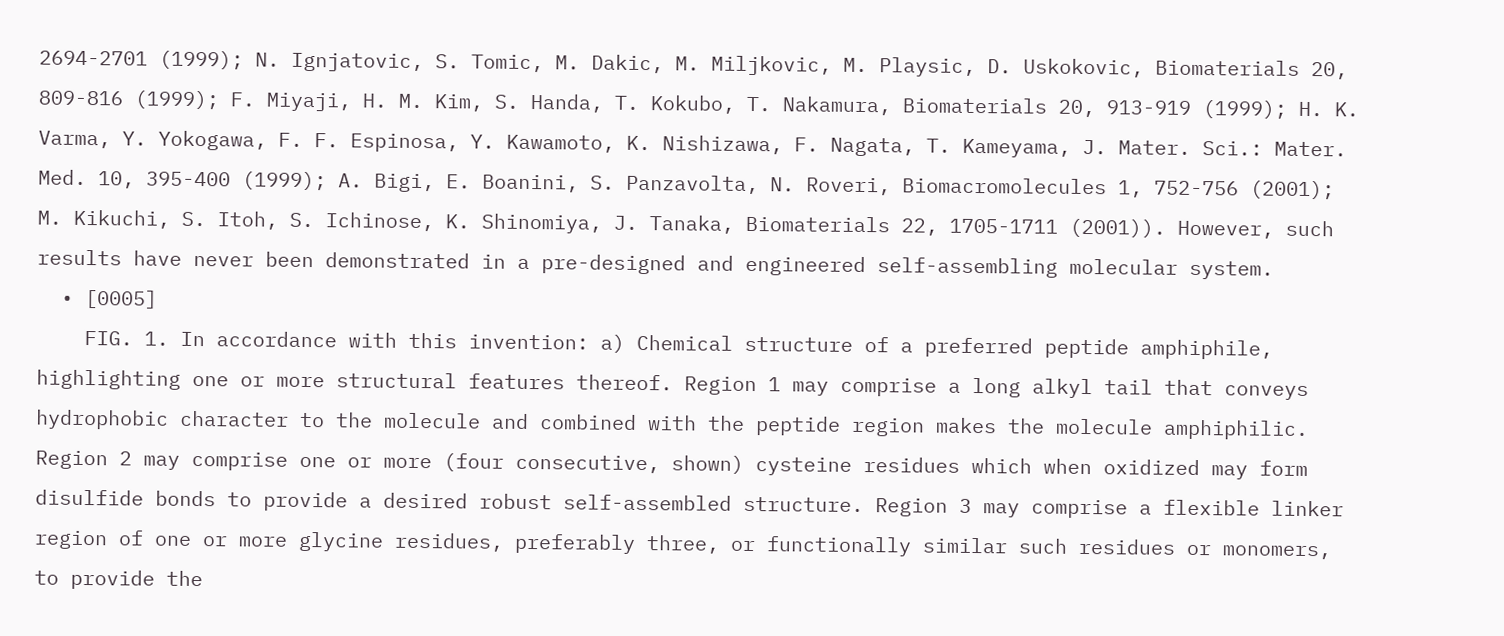2694-2701 (1999); N. Ignjatovic, S. Tomic, M. Dakic, M. Miljkovic, M. Playsic, D. Uskokovic, Biomaterials 20, 809-816 (1999); F. Miyaji, H. M. Kim, S. Handa, T. Kokubo, T. Nakamura, Biomaterials 20, 913-919 (1999); H. K. Varma, Y. Yokogawa, F. F. Espinosa, Y. Kawamoto, K. Nishizawa, F. Nagata, T. Kameyama, J. Mater. Sci.: Mater. Med. 10, 395-400 (1999); A. Bigi, E. Boanini, S. Panzavolta, N. Roveri, Biomacromolecules 1, 752-756 (2001); M. Kikuchi, S. Itoh, S. Ichinose, K. Shinomiya, J. Tanaka, Biomaterials 22, 1705-1711 (2001)). However, such results have never been demonstrated in a pre-designed and engineered self-assembling molecular system.
  • [0005]
    FIG. 1. In accordance with this invention: a) Chemical structure of a preferred peptide amphiphile, highlighting one or more structural features thereof. Region 1 may comprise a long alkyl tail that conveys hydrophobic character to the molecule and combined with the peptide region makes the molecule amphiphilic. Region 2 may comprise one or more (four consecutive, shown) cysteine residues which when oxidized may form disulfide bonds to provide a desired robust self-assembled structure. Region 3 may comprise a flexible linker region of one or more glycine residues, preferably three, or functionally similar such residues or monomers, to provide the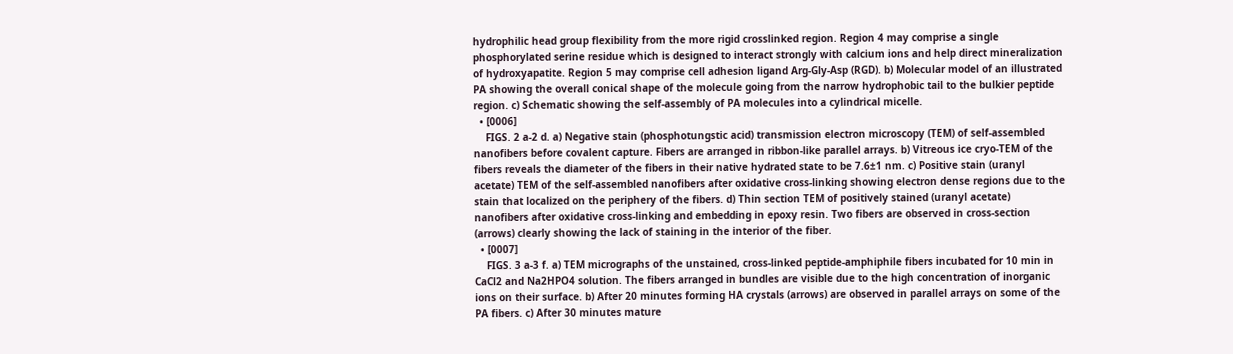hydrophilic head group flexibility from the more rigid crosslinked region. Region 4 may comprise a single phosphorylated serine residue which is designed to interact strongly with calcium ions and help direct mineralization of hydroxyapatite. Region 5 may comprise cell adhesion ligand Arg-Gly-Asp (RGD). b) Molecular model of an illustrated PA showing the overall conical shape of the molecule going from the narrow hydrophobic tail to the bulkier peptide region. c) Schematic showing the self-assembly of PA molecules into a cylindrical micelle.
  • [0006]
    FIGS. 2 a-2 d. a) Negative stain (phosphotungstic acid) transmission electron microscopy (TEM) of self-assembled nanofibers before covalent capture. Fibers are arranged in ribbon-like parallel arrays. b) Vitreous ice cryo-TEM of the fibers reveals the diameter of the fibers in their native hydrated state to be 7.6±1 nm. c) Positive stain (uranyl acetate) TEM of the self-assembled nanofibers after oxidative cross-linking showing electron dense regions due to the stain that localized on the periphery of the fibers. d) Thin section TEM of positively stained (uranyl acetate) nanofibers after oxidative cross-linking and embedding in epoxy resin. Two fibers are observed in cross-section (arrows) clearly showing the lack of staining in the interior of the fiber.
  • [0007]
    FIGS. 3 a-3 f. a) TEM micrographs of the unstained, cross-linked peptide-amphiphile fibers incubated for 10 min in CaCl2 and Na2HPO4 solution. The fibers arranged in bundles are visible due to the high concentration of inorganic ions on their surface. b) After 20 minutes forming HA crystals (arrows) are observed in parallel arrays on some of the PA fibers. c) After 30 minutes mature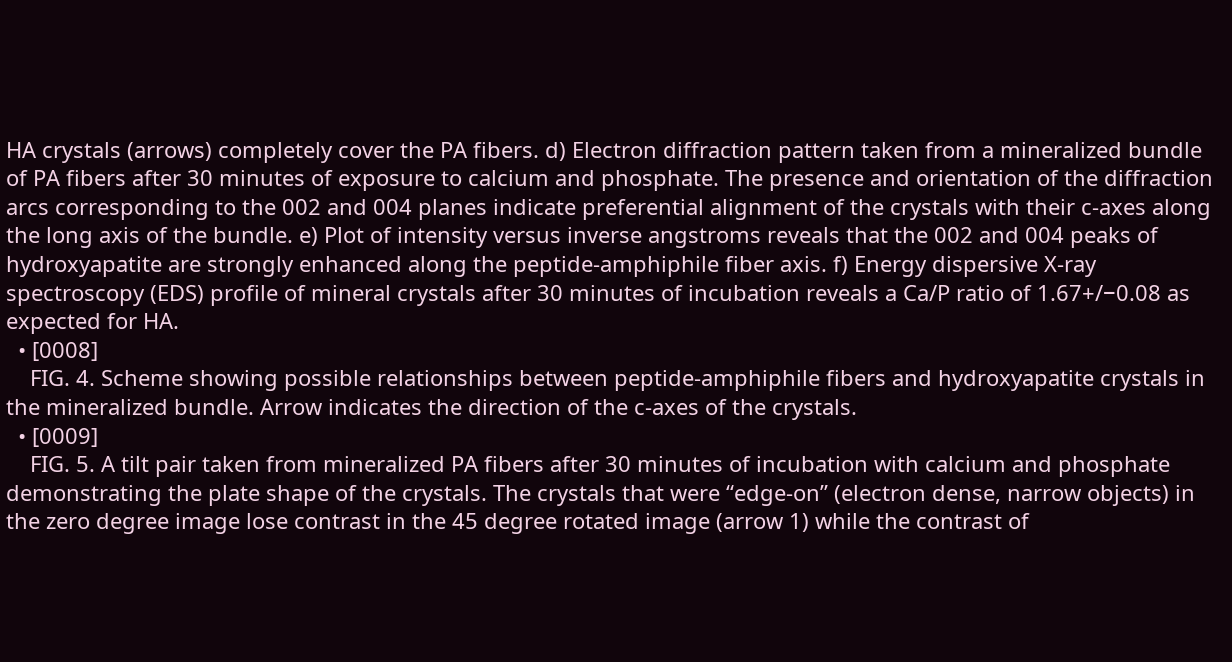HA crystals (arrows) completely cover the PA fibers. d) Electron diffraction pattern taken from a mineralized bundle of PA fibers after 30 minutes of exposure to calcium and phosphate. The presence and orientation of the diffraction arcs corresponding to the 002 and 004 planes indicate preferential alignment of the crystals with their c-axes along the long axis of the bundle. e) Plot of intensity versus inverse angstroms reveals that the 002 and 004 peaks of hydroxyapatite are strongly enhanced along the peptide-amphiphile fiber axis. f) Energy dispersive X-ray spectroscopy (EDS) profile of mineral crystals after 30 minutes of incubation reveals a Ca/P ratio of 1.67+/−0.08 as expected for HA.
  • [0008]
    FIG. 4. Scheme showing possible relationships between peptide-amphiphile fibers and hydroxyapatite crystals in the mineralized bundle. Arrow indicates the direction of the c-axes of the crystals.
  • [0009]
    FIG. 5. A tilt pair taken from mineralized PA fibers after 30 minutes of incubation with calcium and phosphate demonstrating the plate shape of the crystals. The crystals that were “edge-on” (electron dense, narrow objects) in the zero degree image lose contrast in the 45 degree rotated image (arrow 1) while the contrast of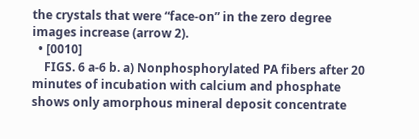the crystals that were “face-on” in the zero degree images increase (arrow 2).
  • [0010]
    FIGS. 6 a-6 b. a) Nonphosphorylated PA fibers after 20 minutes of incubation with calcium and phosphate shows only amorphous mineral deposit concentrate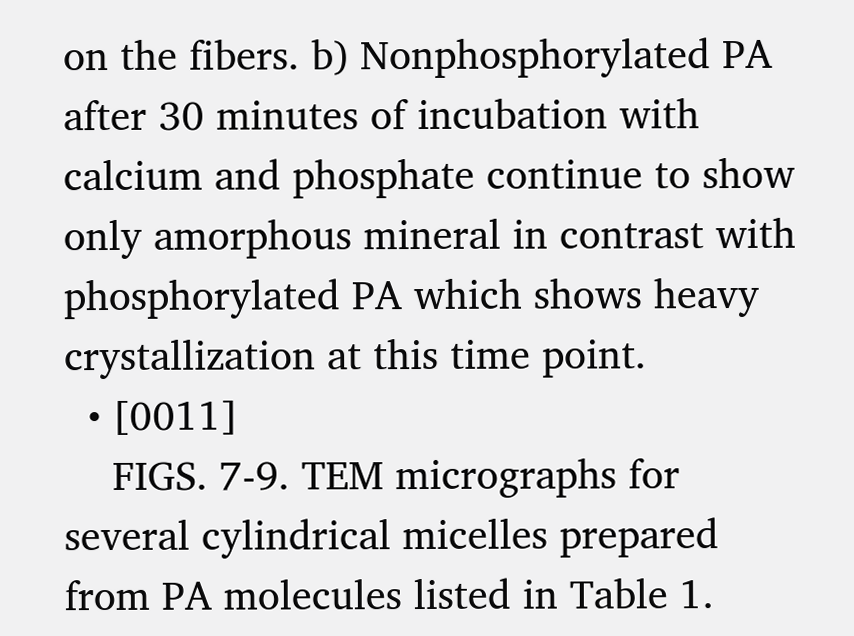on the fibers. b) Nonphosphorylated PA after 30 minutes of incubation with calcium and phosphate continue to show only amorphous mineral in contrast with phosphorylated PA which shows heavy crystallization at this time point.
  • [0011]
    FIGS. 7-9. TEM micrographs for several cylindrical micelles prepared from PA molecules listed in Table 1.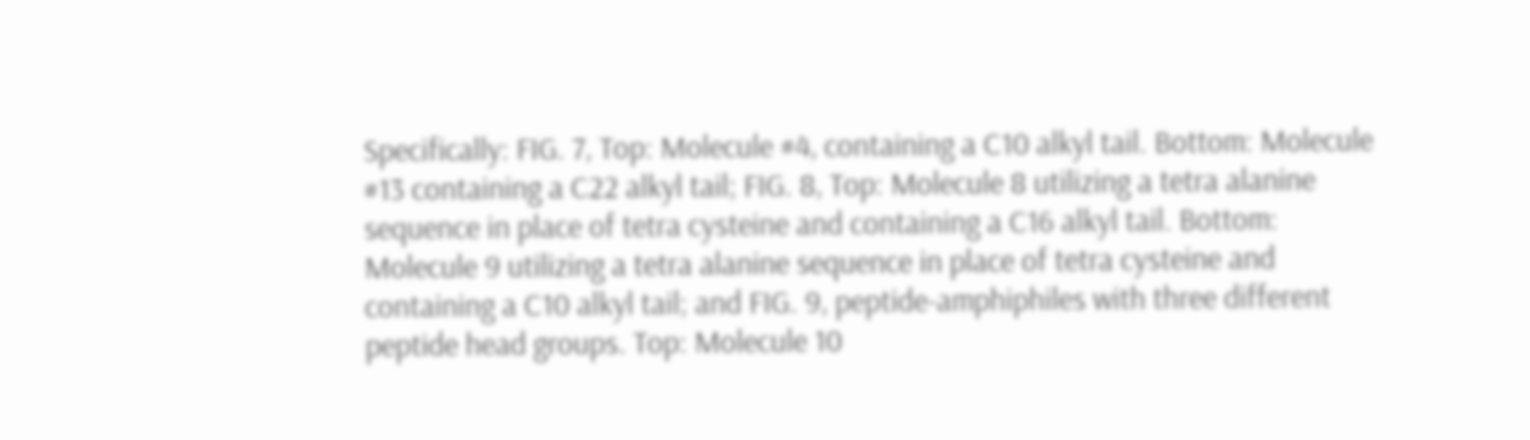Specifically: FIG. 7, Top: Molecule #4, containing a C10 alkyl tail. Bottom: Molecule #13 containing a C22 alkyl tail; FIG. 8, Top: Molecule 8 utilizing a tetra alanine sequence in place of tetra cysteine and containing a C16 alkyl tail. Bottom: Molecule 9 utilizing a tetra alanine sequence in place of tetra cysteine and containing a C10 alkyl tail; and FIG. 9, peptide-amphiphiles with three different peptide head groups. Top: Molecule 10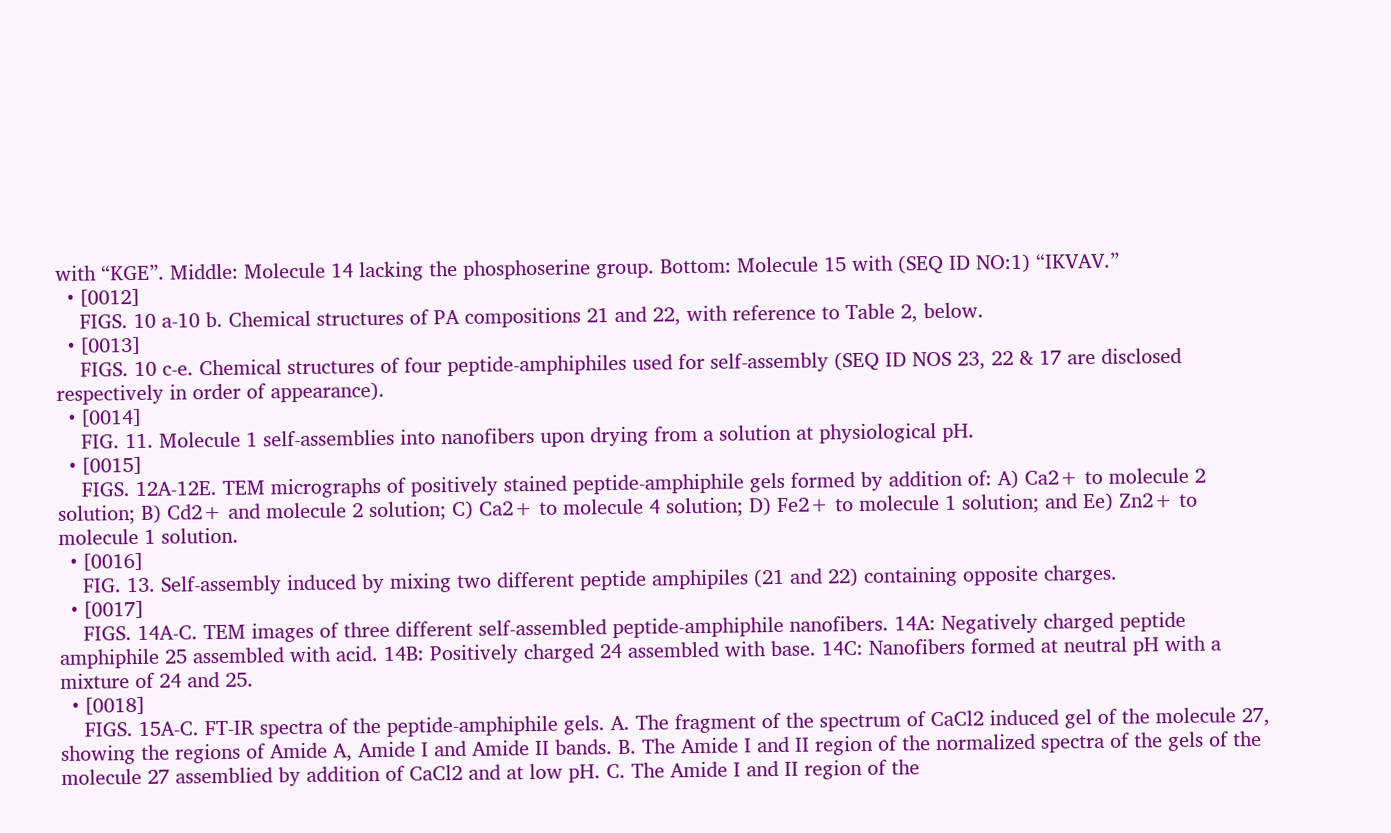with “KGE”. Middle: Molecule 14 lacking the phosphoserine group. Bottom: Molecule 15 with (SEQ ID NO:1) “IKVAV.”
  • [0012]
    FIGS. 10 a-10 b. Chemical structures of PA compositions 21 and 22, with reference to Table 2, below.
  • [0013]
    FIGS. 10 c-e. Chemical structures of four peptide-amphiphiles used for self-assembly (SEQ ID NOS 23, 22 & 17 are disclosed respectively in order of appearance).
  • [0014]
    FIG. 11. Molecule 1 self-assemblies into nanofibers upon drying from a solution at physiological pH.
  • [0015]
    FIGS. 12A-12E. TEM micrographs of positively stained peptide-amphiphile gels formed by addition of: A) Ca2+ to molecule 2 solution; B) Cd2+ and molecule 2 solution; C) Ca2+ to molecule 4 solution; D) Fe2+ to molecule 1 solution; and Ee) Zn2+ to molecule 1 solution.
  • [0016]
    FIG. 13. Self-assembly induced by mixing two different peptide amphipiles (21 and 22) containing opposite charges.
  • [0017]
    FIGS. 14A-C. TEM images of three different self-assembled peptide-amphiphile nanofibers. 14A: Negatively charged peptide amphiphile 25 assembled with acid. 14B: Positively charged 24 assembled with base. 14C: Nanofibers formed at neutral pH with a mixture of 24 and 25.
  • [0018]
    FIGS. 15A-C. FT-IR spectra of the peptide-amphiphile gels. A. The fragment of the spectrum of CaCl2 induced gel of the molecule 27, showing the regions of Amide A, Amide I and Amide II bands. B. The Amide I and II region of the normalized spectra of the gels of the molecule 27 assemblied by addition of CaCl2 and at low pH. C. The Amide I and II region of the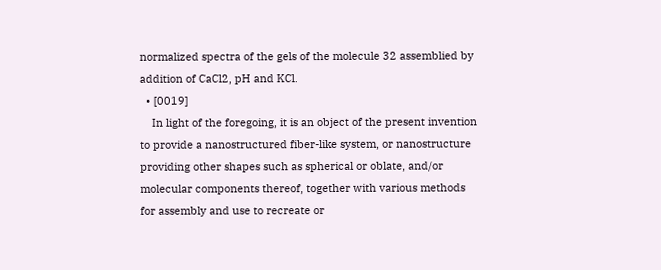normalized spectra of the gels of the molecule 32 assemblied by addition of CaCl2, pH and KCl.
  • [0019]
    In light of the foregoing, it is an object of the present invention to provide a nanostructured fiber-like system, or nanostructure providing other shapes such as spherical or oblate, and/or molecular components thereof, together with various methods for assembly and use to recreate or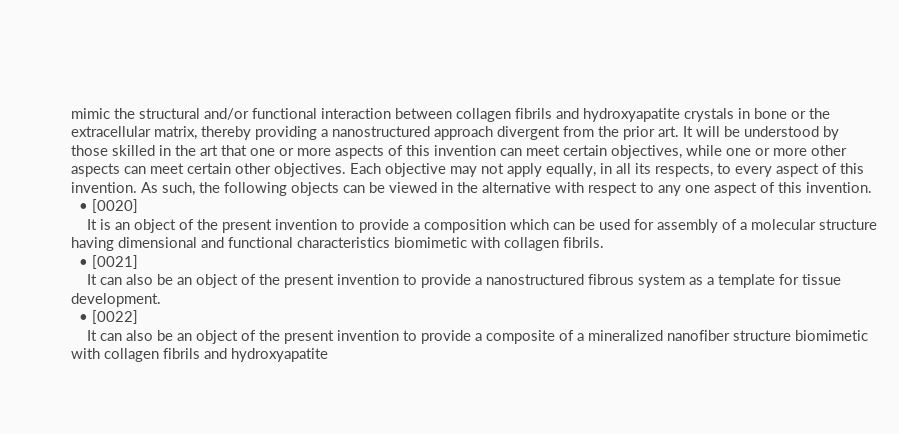mimic the structural and/or functional interaction between collagen fibrils and hydroxyapatite crystals in bone or the extracellular matrix, thereby providing a nanostructured approach divergent from the prior art. It will be understood by those skilled in the art that one or more aspects of this invention can meet certain objectives, while one or more other aspects can meet certain other objectives. Each objective may not apply equally, in all its respects, to every aspect of this invention. As such, the following objects can be viewed in the alternative with respect to any one aspect of this invention.
  • [0020]
    It is an object of the present invention to provide a composition which can be used for assembly of a molecular structure having dimensional and functional characteristics biomimetic with collagen fibrils.
  • [0021]
    It can also be an object of the present invention to provide a nanostructured fibrous system as a template for tissue development.
  • [0022]
    It can also be an object of the present invention to provide a composite of a mineralized nanofiber structure biomimetic with collagen fibrils and hydroxyapatite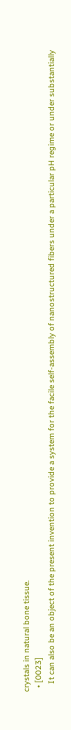crystals in natural bone tissue.
  • [0023]
    It can also be an object of the present invention to provide a system for the facile self-assembly of nanostructured fibers under a particular pH regime or under substantially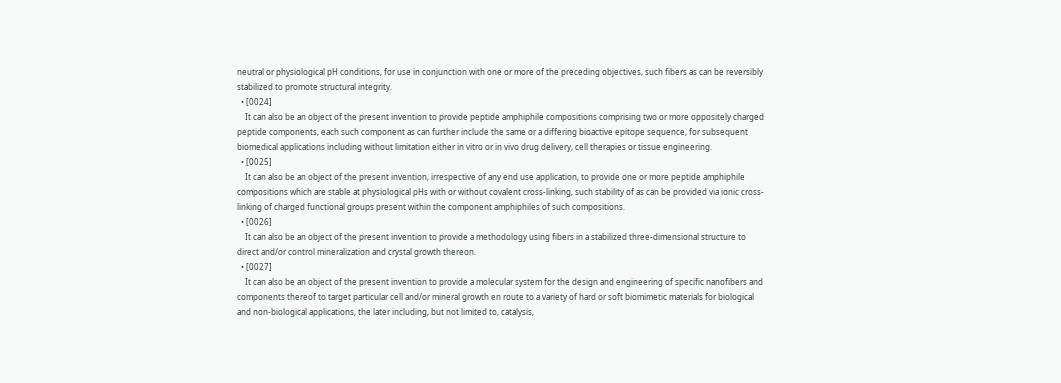neutral or physiological pH conditions, for use in conjunction with one or more of the preceding objectives, such fibers as can be reversibly stabilized to promote structural integrity.
  • [0024]
    It can also be an object of the present invention to provide peptide amphiphile compositions comprising two or more oppositely charged peptide components, each such component as can further include the same or a differing bioactive epitope sequence, for subsequent biomedical applications including without limitation either in vitro or in vivo drug delivery, cell therapies or tissue engineering.
  • [0025]
    It can also be an object of the present invention, irrespective of any end use application, to provide one or more peptide amphiphile compositions which are stable at physiological pHs with or without covalent cross-linking, such stability of as can be provided via ionic cross-linking of charged functional groups present within the component amphiphiles of such compositions.
  • [0026]
    It can also be an object of the present invention to provide a methodology using fibers in a stabilized three-dimensional structure to direct and/or control mineralization and crystal growth thereon.
  • [0027]
    It can also be an object of the present invention to provide a molecular system for the design and engineering of specific nanofibers and components thereof to target particular cell and/or mineral growth en route to a variety of hard or soft biomimetic materials for biological and non-biological applications, the later including, but not limited to, catalysis,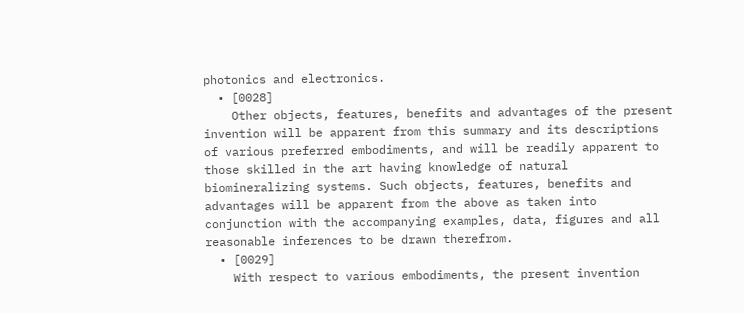photonics and electronics.
  • [0028]
    Other objects, features, benefits and advantages of the present invention will be apparent from this summary and its descriptions of various preferred embodiments, and will be readily apparent to those skilled in the art having knowledge of natural biomineralizing systems. Such objects, features, benefits and advantages will be apparent from the above as taken into conjunction with the accompanying examples, data, figures and all reasonable inferences to be drawn therefrom.
  • [0029]
    With respect to various embodiments, the present invention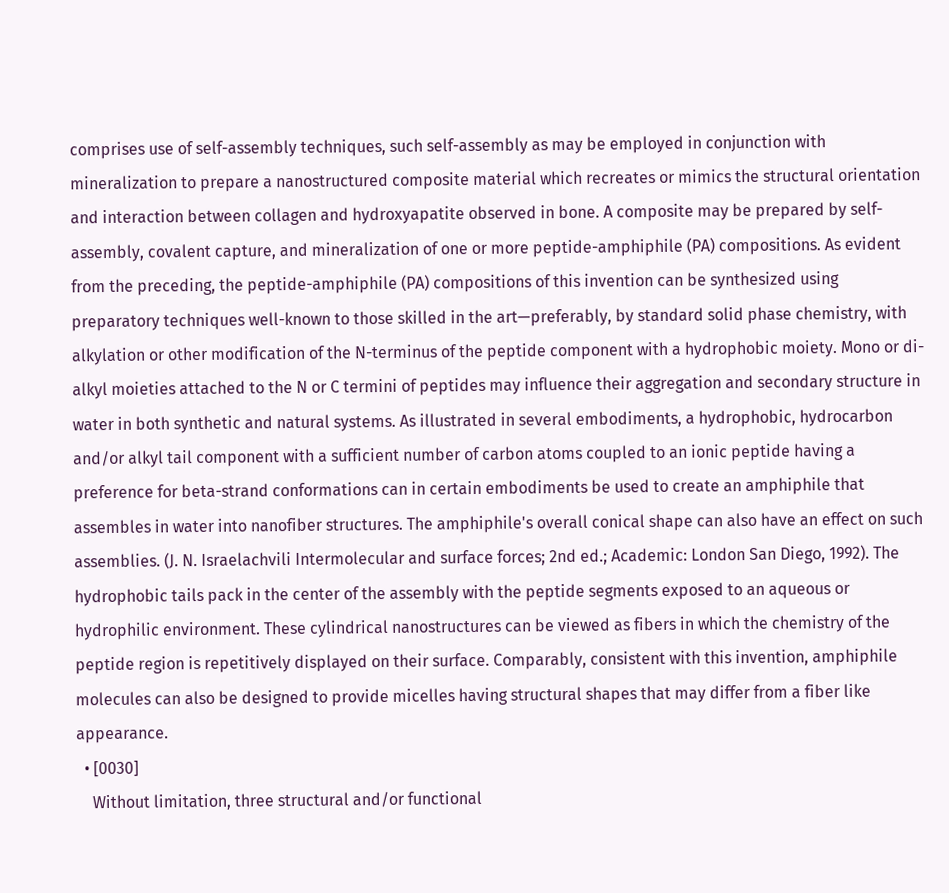comprises use of self-assembly techniques, such self-assembly as may be employed in conjunction with mineralization to prepare a nanostructured composite material which recreates or mimics the structural orientation and interaction between collagen and hydroxyapatite observed in bone. A composite may be prepared by self-assembly, covalent capture, and mineralization of one or more peptide-amphiphile (PA) compositions. As evident from the preceding, the peptide-amphiphile (PA) compositions of this invention can be synthesized using preparatory techniques well-known to those skilled in the art—preferably, by standard solid phase chemistry, with alkylation or other modification of the N-terminus of the peptide component with a hydrophobic moiety. Mono or di-alkyl moieties attached to the N or C termini of peptides may influence their aggregation and secondary structure in water in both synthetic and natural systems. As illustrated in several embodiments, a hydrophobic, hydrocarbon and/or alkyl tail component with a sufficient number of carbon atoms coupled to an ionic peptide having a preference for beta-strand conformations can in certain embodiments be used to create an amphiphile that assembles in water into nanofiber structures. The amphiphile's overall conical shape can also have an effect on such assemblies. (J. N. Israelachvili Intermolecular and surface forces; 2nd ed.; Academic: London San Diego, 1992). The hydrophobic tails pack in the center of the assembly with the peptide segments exposed to an aqueous or hydrophilic environment. These cylindrical nanostructures can be viewed as fibers in which the chemistry of the peptide region is repetitively displayed on their surface. Comparably, consistent with this invention, amphiphile molecules can also be designed to provide micelles having structural shapes that may differ from a fiber like appearance.
  • [0030]
    Without limitation, three structural and/or functional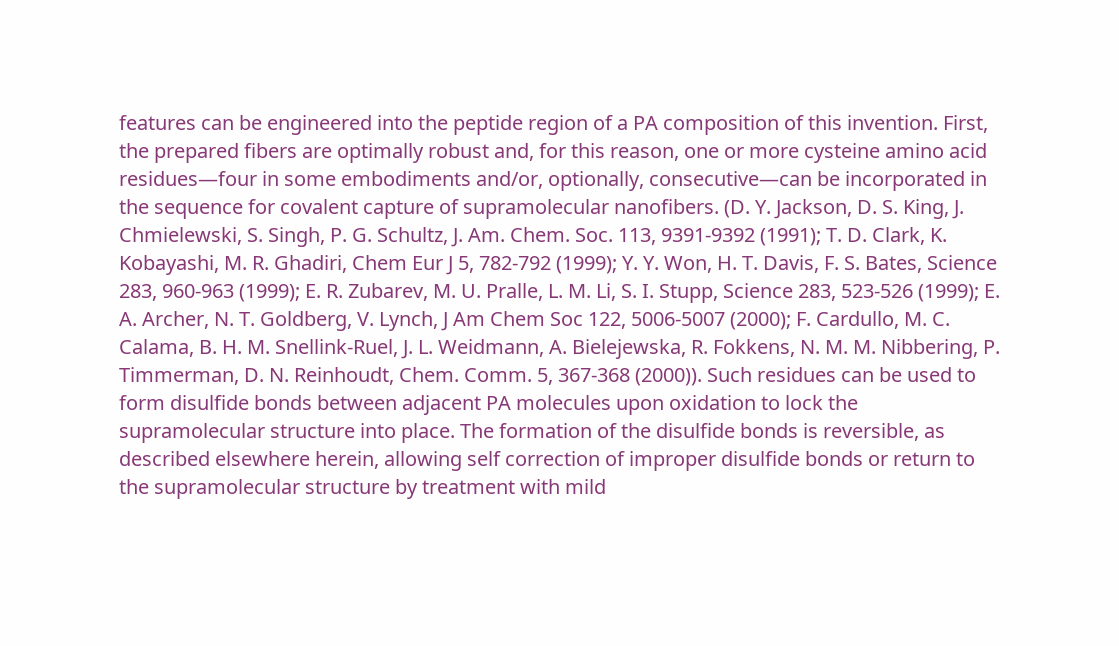features can be engineered into the peptide region of a PA composition of this invention. First, the prepared fibers are optimally robust and, for this reason, one or more cysteine amino acid residues—four in some embodiments and/or, optionally, consecutive—can be incorporated in the sequence for covalent capture of supramolecular nanofibers. (D. Y. Jackson, D. S. King, J. Chmielewski, S. Singh, P. G. Schultz, J. Am. Chem. Soc. 113, 9391-9392 (1991); T. D. Clark, K. Kobayashi, M. R. Ghadiri, Chem Eur J 5, 782-792 (1999); Y. Y. Won, H. T. Davis, F. S. Bates, Science 283, 960-963 (1999); E. R. Zubarev, M. U. Pralle, L. M. Li, S. I. Stupp, Science 283, 523-526 (1999); E. A. Archer, N. T. Goldberg, V. Lynch, J Am Chem Soc 122, 5006-5007 (2000); F. Cardullo, M. C. Calama, B. H. M. Snellink-Ruel, J. L. Weidmann, A. Bielejewska, R. Fokkens, N. M. M. Nibbering, P. Timmerman, D. N. Reinhoudt, Chem. Comm. 5, 367-368 (2000)). Such residues can be used to form disulfide bonds between adjacent PA molecules upon oxidation to lock the supramolecular structure into place. The formation of the disulfide bonds is reversible, as described elsewhere herein, allowing self correction of improper disulfide bonds or return to the supramolecular structure by treatment with mild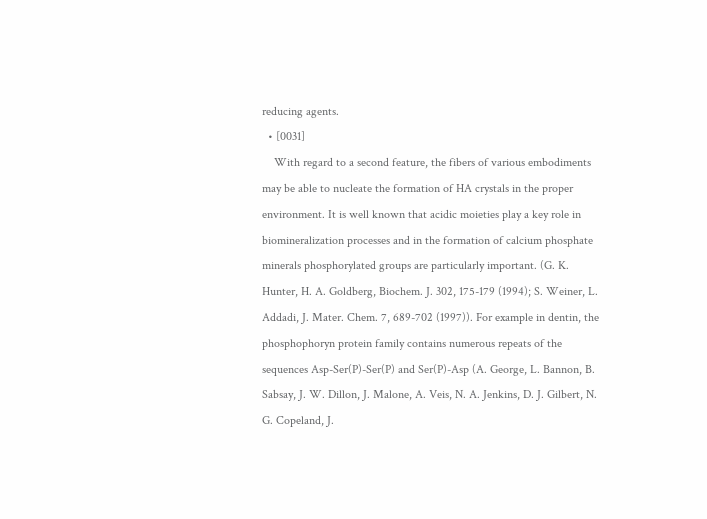reducing agents.
  • [0031]
    With regard to a second feature, the fibers of various embodiments may be able to nucleate the formation of HA crystals in the proper environment. It is well known that acidic moieties play a key role in biomineralization processes and in the formation of calcium phosphate minerals phosphorylated groups are particularly important. (G. K. Hunter, H. A. Goldberg, Biochem. J. 302, 175-179 (1994); S. Weiner, L. Addadi, J. Mater. Chem. 7, 689-702 (1997)). For example in dentin, the phosphophoryn protein family contains numerous repeats of the sequences Asp-Ser(P)-Ser(P) and Ser(P)-Asp (A. George, L. Bannon, B. Sabsay, J. W. Dillon, J. Malone, A. Veis, N. A. Jenkins, D. J. Gilbert, N. G. Copeland, J.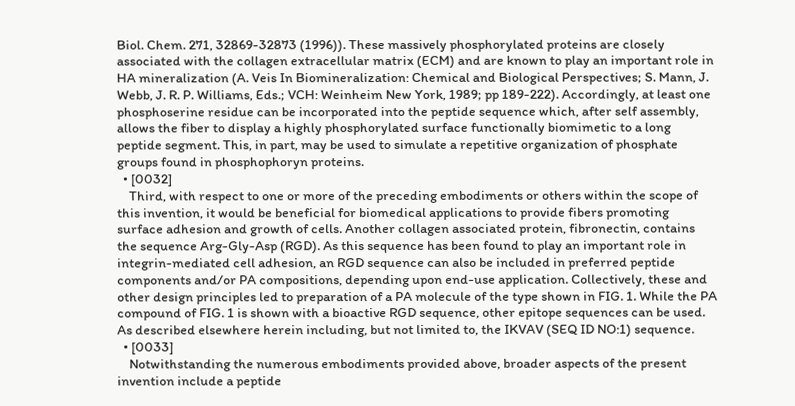Biol. Chem. 271, 32869-32873 (1996)). These massively phosphorylated proteins are closely associated with the collagen extracellular matrix (ECM) and are known to play an important role in HA mineralization (A. Veis In Biomineralization: Chemical and Biological Perspectives; S. Mann, J. Webb, J. R. P. Williams, Eds.; VCH: Weinheim New York, 1989; pp 189-222). Accordingly, at least one phosphoserine residue can be incorporated into the peptide sequence which, after self assembly, allows the fiber to display a highly phosphorylated surface functionally biomimetic to a long peptide segment. This, in part, may be used to simulate a repetitive organization of phosphate groups found in phosphophoryn proteins.
  • [0032]
    Third, with respect to one or more of the preceding embodiments or others within the scope of this invention, it would be beneficial for biomedical applications to provide fibers promoting surface adhesion and growth of cells. Another collagen associated protein, fibronectin, contains the sequence Arg-Gly-Asp (RGD). As this sequence has been found to play an important role in integrin-mediated cell adhesion, an RGD sequence can also be included in preferred peptide components and/or PA compositions, depending upon end-use application. Collectively, these and other design principles led to preparation of a PA molecule of the type shown in FIG. 1. While the PA compound of FIG. 1 is shown with a bioactive RGD sequence, other epitope sequences can be used. As described elsewhere herein including, but not limited to, the IKVAV (SEQ ID NO:1) sequence.
  • [0033]
    Notwithstanding the numerous embodiments provided above, broader aspects of the present invention include a peptide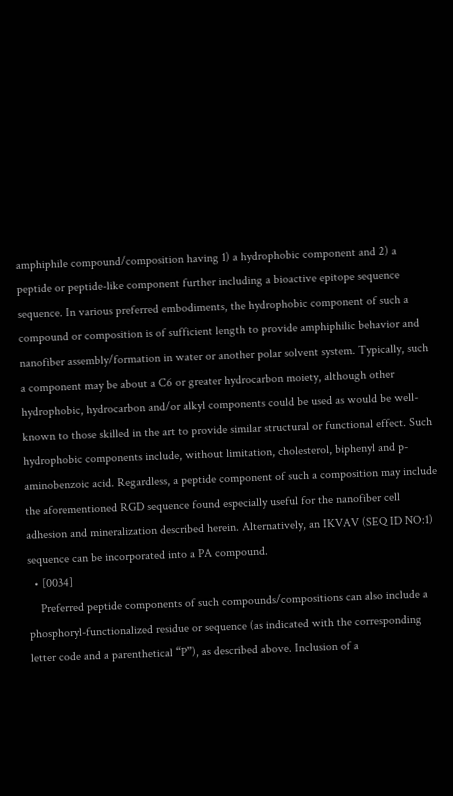amphiphile compound/composition having 1) a hydrophobic component and 2) a peptide or peptide-like component further including a bioactive epitope sequence sequence. In various preferred embodiments, the hydrophobic component of such a compound or composition is of sufficient length to provide amphiphilic behavior and nanofiber assembly/formation in water or another polar solvent system. Typically, such a component may be about a C6 or greater hydrocarbon moiety, although other hydrophobic, hydrocarbon and/or alkyl components could be used as would be well-known to those skilled in the art to provide similar structural or functional effect. Such hydrophobic components include, without limitation, cholesterol, biphenyl and p-aminobenzoic acid. Regardless, a peptide component of such a composition may include the aforementioned RGD sequence found especially useful for the nanofiber cell adhesion and mineralization described herein. Alternatively, an IKVAV (SEQ ID NO:1) sequence can be incorporated into a PA compound.
  • [0034]
    Preferred peptide components of such compounds/compositions can also include a phosphoryl-functionalized residue or sequence (as indicated with the corresponding letter code and a parenthetical “P”), as described above. Inclusion of a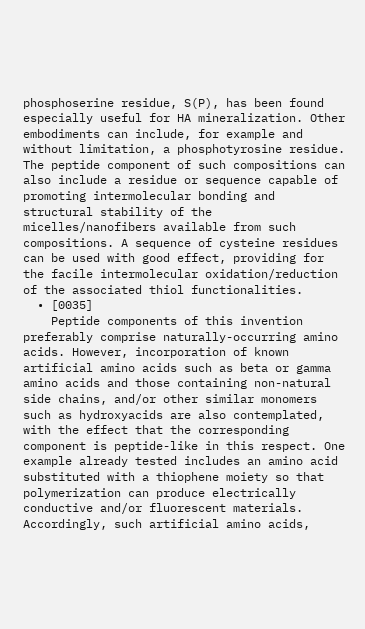phosphoserine residue, S(P), has been found especially useful for HA mineralization. Other embodiments can include, for example and without limitation, a phosphotyrosine residue. The peptide component of such compositions can also include a residue or sequence capable of promoting intermolecular bonding and structural stability of the micelles/nanofibers available from such compositions. A sequence of cysteine residues can be used with good effect, providing for the facile intermolecular oxidation/reduction of the associated thiol functionalities.
  • [0035]
    Peptide components of this invention preferably comprise naturally-occurring amino acids. However, incorporation of known artificial amino acids such as beta or gamma amino acids and those containing non-natural side chains, and/or other similar monomers such as hydroxyacids are also contemplated, with the effect that the corresponding component is peptide-like in this respect. One example already tested includes an amino acid substituted with a thiophene moiety so that polymerization can produce electrically conductive and/or fluorescent materials. Accordingly, such artificial amino acids,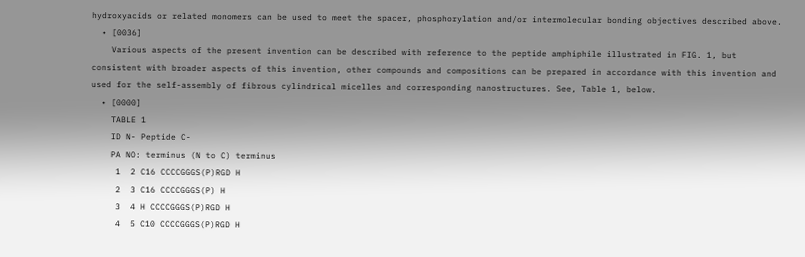hydroxyacids or related monomers can be used to meet the spacer, phosphorylation and/or intermolecular bonding objectives described above.
  • [0036]
    Various aspects of the present invention can be described with reference to the peptide amphiphile illustrated in FIG. 1, but consistent with broader aspects of this invention, other compounds and compositions can be prepared in accordance with this invention and used for the self-assembly of fibrous cylindrical micelles and corresponding nanostructures. See, Table 1, below.
  • [0000]
    TABLE 1
    ID N- Peptide C-
    PA NO: terminus (N to C) terminus
     1  2 C16 CCCCGGGS(P)RGD H
     2  3 C16 CCCCGGGS(P) H
     3  4 H CCCCGGGS(P)RGD H
     4  5 C10 CCCCGGGS(P)RGD H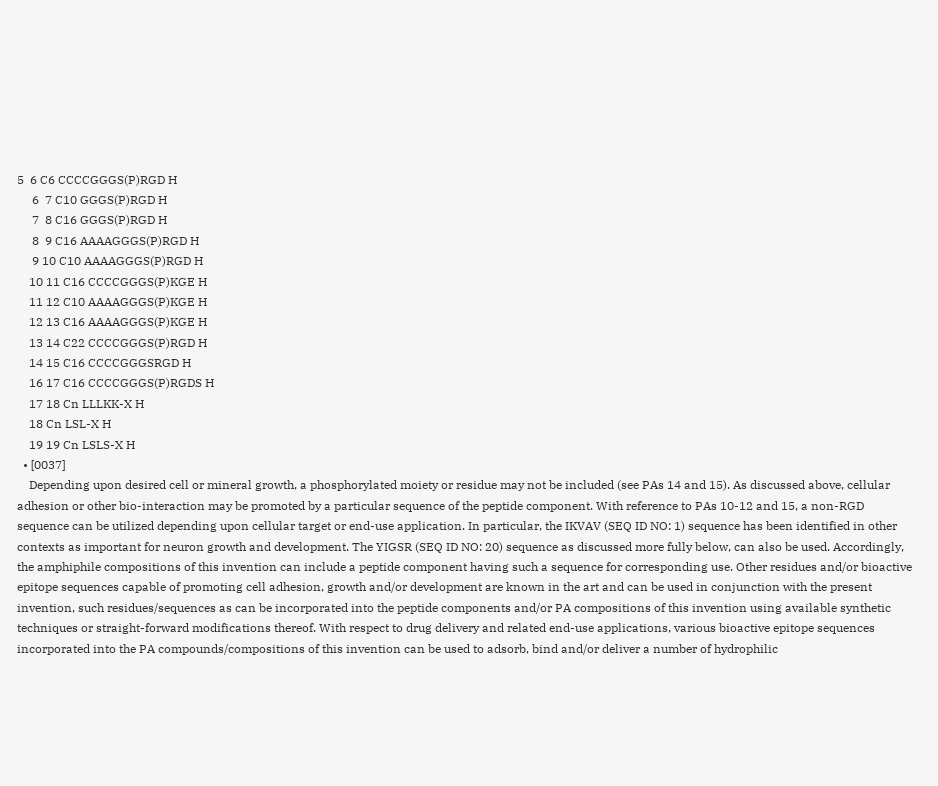5  6 C6 CCCCGGGS(P)RGD H
     6  7 C10 GGGS(P)RGD H
     7  8 C16 GGGS(P)RGD H
     8  9 C16 AAAAGGGS(P)RGD H
     9 10 C10 AAAAGGGS(P)RGD H
    10 11 C16 CCCCGGGS(P)KGE H
    11 12 C10 AAAAGGGS(P)KGE H
    12 13 C16 AAAAGGGS(P)KGE H
    13 14 C22 CCCCGGGS(P)RGD H
    14 15 C16 CCCCGGGSRGD H
    16 17 C16 CCCCGGGS(P)RGDS H
    17 18 Cn LLLKK-X H
    18 Cn LSL-X H
    19 19 Cn LSLS-X H
  • [0037]
    Depending upon desired cell or mineral growth, a phosphorylated moiety or residue may not be included (see PAs 14 and 15). As discussed above, cellular adhesion or other bio-interaction may be promoted by a particular sequence of the peptide component. With reference to PAs 10-12 and 15, a non-RGD sequence can be utilized depending upon cellular target or end-use application. In particular, the IKVAV (SEQ ID NO: 1) sequence has been identified in other contexts as important for neuron growth and development. The YIGSR (SEQ ID NO: 20) sequence as discussed more fully below, can also be used. Accordingly, the amphiphile compositions of this invention can include a peptide component having such a sequence for corresponding use. Other residues and/or bioactive epitope sequences capable of promoting cell adhesion, growth and/or development are known in the art and can be used in conjunction with the present invention, such residues/sequences as can be incorporated into the peptide components and/or PA compositions of this invention using available synthetic techniques or straight-forward modifications thereof. With respect to drug delivery and related end-use applications, various bioactive epitope sequences incorporated into the PA compounds/compositions of this invention can be used to adsorb, bind and/or deliver a number of hydrophilic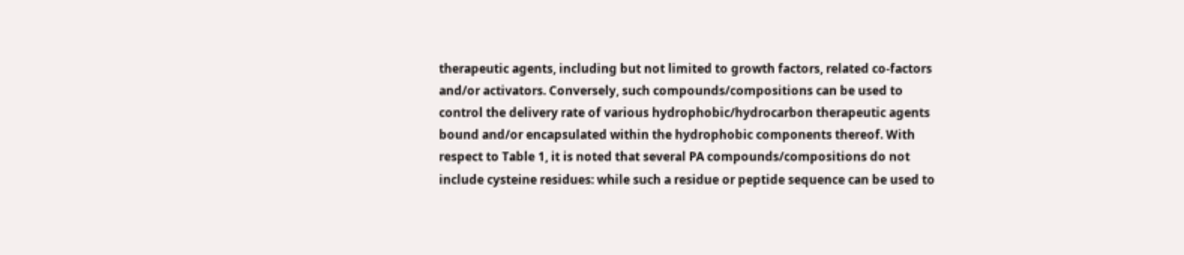therapeutic agents, including but not limited to growth factors, related co-factors and/or activators. Conversely, such compounds/compositions can be used to control the delivery rate of various hydrophobic/hydrocarbon therapeutic agents bound and/or encapsulated within the hydrophobic components thereof. With respect to Table 1, it is noted that several PA compounds/compositions do not include cysteine residues: while such a residue or peptide sequence can be used to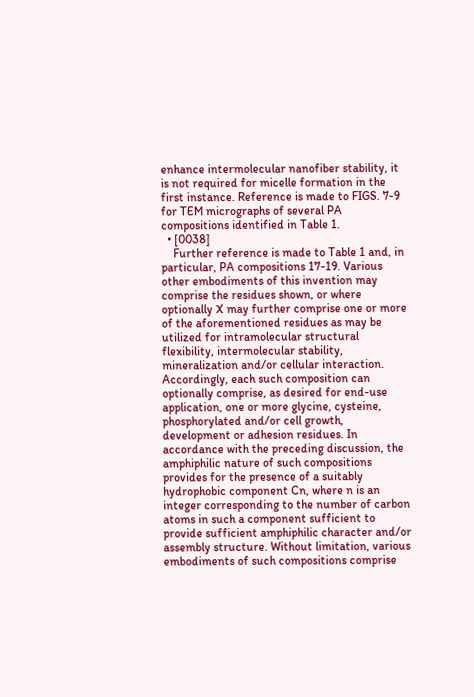enhance intermolecular nanofiber stability, it is not required for micelle formation in the first instance. Reference is made to FIGS. 7-9 for TEM micrographs of several PA compositions identified in Table 1.
  • [0038]
    Further reference is made to Table 1 and, in particular, PA compositions 17-19. Various other embodiments of this invention may comprise the residues shown, or where optionally X may further comprise one or more of the aforementioned residues as may be utilized for intramolecular structural flexibility, intermolecular stability, mineralization and/or cellular interaction. Accordingly, each such composition can optionally comprise, as desired for end-use application, one or more glycine, cysteine, phosphorylated and/or cell growth, development or adhesion residues. In accordance with the preceding discussion, the amphiphilic nature of such compositions provides for the presence of a suitably hydrophobic component Cn, where n is an integer corresponding to the number of carbon atoms in such a component sufficient to provide sufficient amphiphilic character and/or assembly structure. Without limitation, various embodiments of such compositions comprise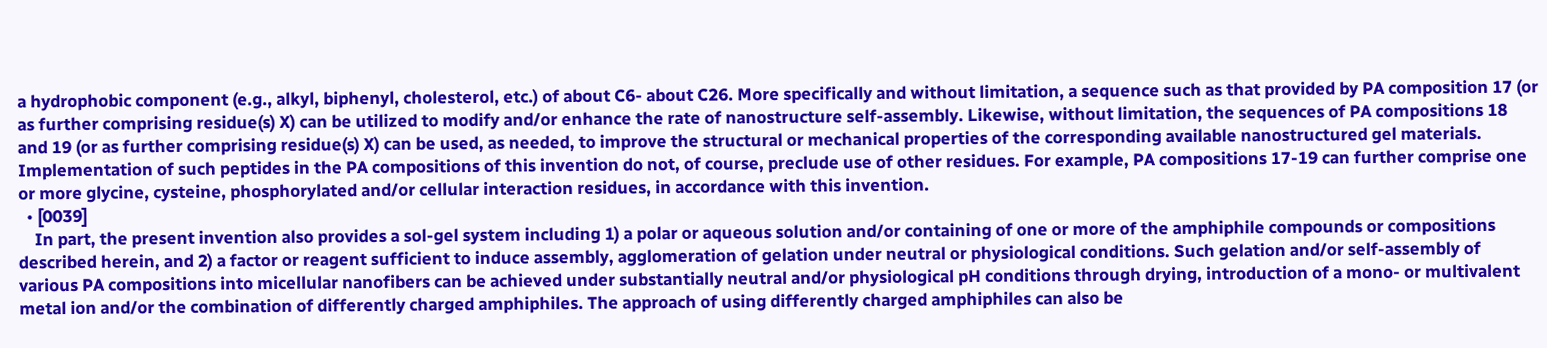a hydrophobic component (e.g., alkyl, biphenyl, cholesterol, etc.) of about C6- about C26. More specifically and without limitation, a sequence such as that provided by PA composition 17 (or as further comprising residue(s) X) can be utilized to modify and/or enhance the rate of nanostructure self-assembly. Likewise, without limitation, the sequences of PA compositions 18 and 19 (or as further comprising residue(s) X) can be used, as needed, to improve the structural or mechanical properties of the corresponding available nanostructured gel materials. Implementation of such peptides in the PA compositions of this invention do not, of course, preclude use of other residues. For example, PA compositions 17-19 can further comprise one or more glycine, cysteine, phosphorylated and/or cellular interaction residues, in accordance with this invention.
  • [0039]
    In part, the present invention also provides a sol-gel system including 1) a polar or aqueous solution and/or containing of one or more of the amphiphile compounds or compositions described herein, and 2) a factor or reagent sufficient to induce assembly, agglomeration of gelation under neutral or physiological conditions. Such gelation and/or self-assembly of various PA compositions into micellular nanofibers can be achieved under substantially neutral and/or physiological pH conditions through drying, introduction of a mono- or multivalent metal ion and/or the combination of differently charged amphiphiles. The approach of using differently charged amphiphiles can also be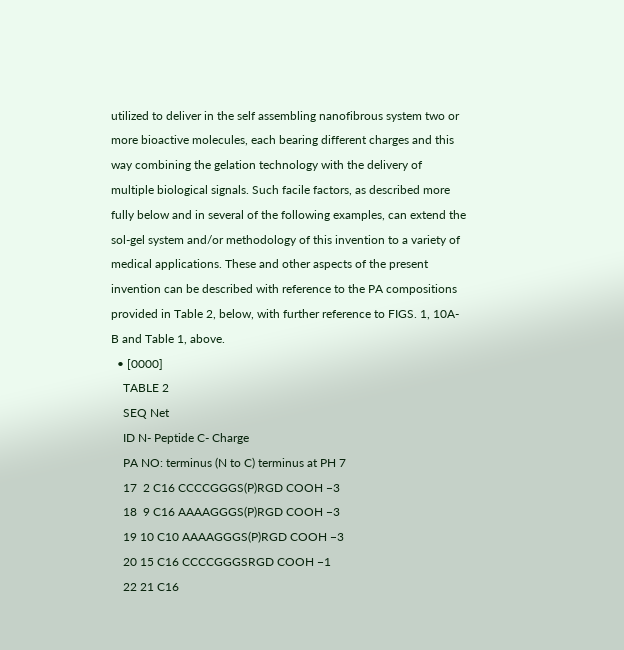utilized to deliver in the self assembling nanofibrous system two or more bioactive molecules, each bearing different charges and this way combining the gelation technology with the delivery of multiple biological signals. Such facile factors, as described more fully below and in several of the following examples, can extend the sol-gel system and/or methodology of this invention to a variety of medical applications. These and other aspects of the present invention can be described with reference to the PA compositions provided in Table 2, below, with further reference to FIGS. 1, 10A-B and Table 1, above.
  • [0000]
    TABLE 2
    SEQ Net
    ID N- Peptide C- Charge
    PA NO: terminus (N to C) terminus at PH 7
    17  2 C16 CCCCGGGS(P)RGD COOH −3
    18  9 C16 AAAAGGGS(P)RGD COOH −3
    19 10 C10 AAAAGGGS(P)RGD COOH −3
    20 15 C16 CCCCGGGSRGD COOH −1
    22 21 C16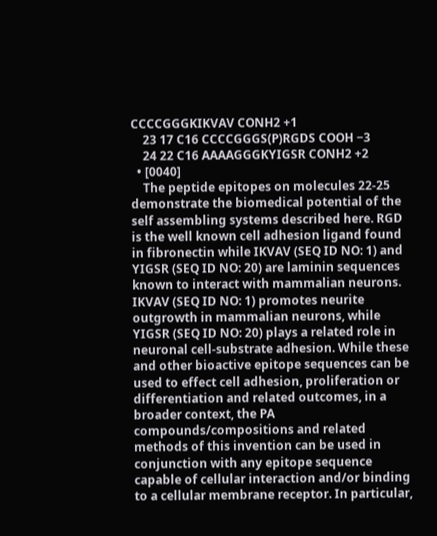CCCCGGGKIKVAV CONH2 +1
    23 17 C16 CCCCGGGS(P)RGDS COOH −3
    24 22 C16 AAAAGGGKYIGSR CONH2 +2
  • [0040]
    The peptide epitopes on molecules 22-25 demonstrate the biomedical potential of the self assembling systems described here. RGD is the well known cell adhesion ligand found in fibronectin while IKVAV (SEQ ID NO: 1) and YIGSR (SEQ ID NO: 20) are laminin sequences known to interact with mammalian neurons. IKVAV (SEQ ID NO: 1) promotes neurite outgrowth in mammalian neurons, while YIGSR (SEQ ID NO: 20) plays a related role in neuronal cell-substrate adhesion. While these and other bioactive epitope sequences can be used to effect cell adhesion, proliferation or differentiation and related outcomes, in a broader context, the PA compounds/compositions and related methods of this invention can be used in conjunction with any epitope sequence capable of cellular interaction and/or binding to a cellular membrane receptor. In particular,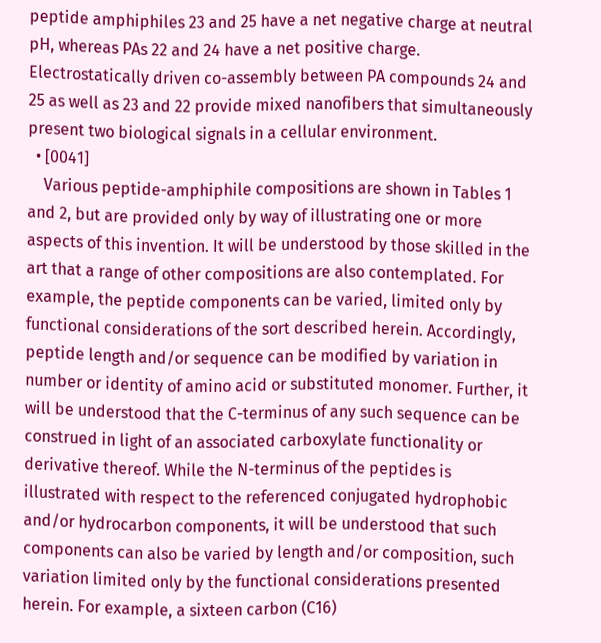peptide amphiphiles 23 and 25 have a net negative charge at neutral pH, whereas PAs 22 and 24 have a net positive charge. Electrostatically driven co-assembly between PA compounds 24 and 25 as well as 23 and 22 provide mixed nanofibers that simultaneously present two biological signals in a cellular environment.
  • [0041]
    Various peptide-amphiphile compositions are shown in Tables 1 and 2, but are provided only by way of illustrating one or more aspects of this invention. It will be understood by those skilled in the art that a range of other compositions are also contemplated. For example, the peptide components can be varied, limited only by functional considerations of the sort described herein. Accordingly, peptide length and/or sequence can be modified by variation in number or identity of amino acid or substituted monomer. Further, it will be understood that the C-terminus of any such sequence can be construed in light of an associated carboxylate functionality or derivative thereof. While the N-terminus of the peptides is illustrated with respect to the referenced conjugated hydrophobic and/or hydrocarbon components, it will be understood that such components can also be varied by length and/or composition, such variation limited only by the functional considerations presented herein. For example, a sixteen carbon (C16)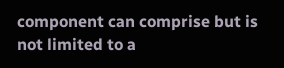component can comprise but is not limited to a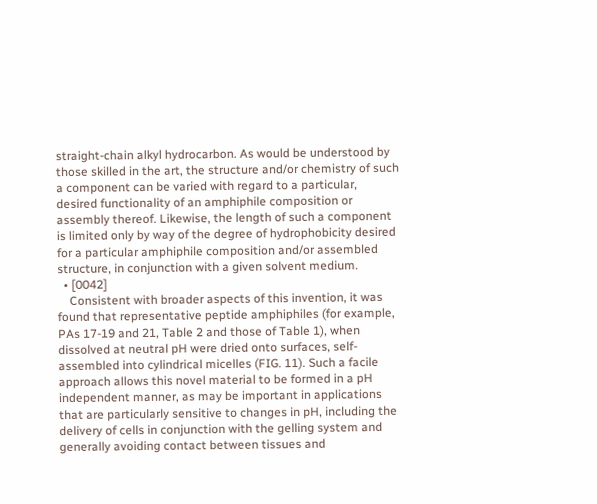straight-chain alkyl hydrocarbon. As would be understood by those skilled in the art, the structure and/or chemistry of such a component can be varied with regard to a particular, desired functionality of an amphiphile composition or assembly thereof. Likewise, the length of such a component is limited only by way of the degree of hydrophobicity desired for a particular amphiphile composition and/or assembled structure, in conjunction with a given solvent medium.
  • [0042]
    Consistent with broader aspects of this invention, it was found that representative peptide amphiphiles (for example, PAs 17-19 and 21, Table 2 and those of Table 1), when dissolved at neutral pH were dried onto surfaces, self-assembled into cylindrical micelles (FIG. 11). Such a facile approach allows this novel material to be formed in a pH independent manner, as may be important in applications that are particularly sensitive to changes in pH, including the delivery of cells in conjunction with the gelling system and generally avoiding contact between tissues and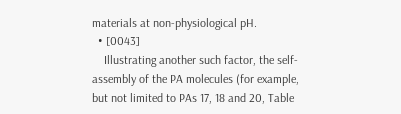materials at non-physiological pH.
  • [0043]
    Illustrating another such factor, the self-assembly of the PA molecules (for example, but not limited to PAs 17, 18 and 20, Table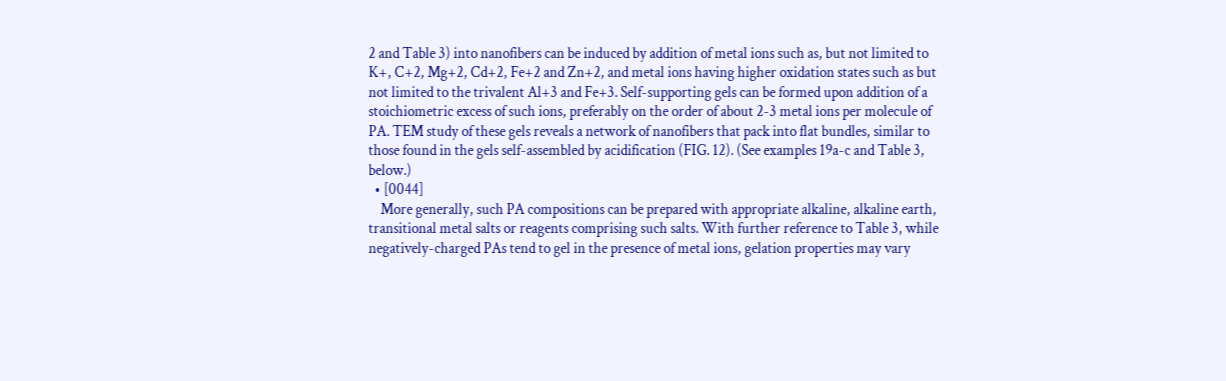2 and Table 3) into nanofibers can be induced by addition of metal ions such as, but not limited to K+, C+2, Mg+2, Cd+2, Fe+2 and Zn+2, and metal ions having higher oxidation states such as but not limited to the trivalent Al+3 and Fe+3. Self-supporting gels can be formed upon addition of a stoichiometric excess of such ions, preferably on the order of about 2-3 metal ions per molecule of PA. TEM study of these gels reveals a network of nanofibers that pack into flat bundles, similar to those found in the gels self-assembled by acidification (FIG. 12). (See examples 19a-c and Table 3, below.)
  • [0044]
    More generally, such PA compositions can be prepared with appropriate alkaline, alkaline earth, transitional metal salts or reagents comprising such salts. With further reference to Table 3, while negatively-charged PAs tend to gel in the presence of metal ions, gelation properties may vary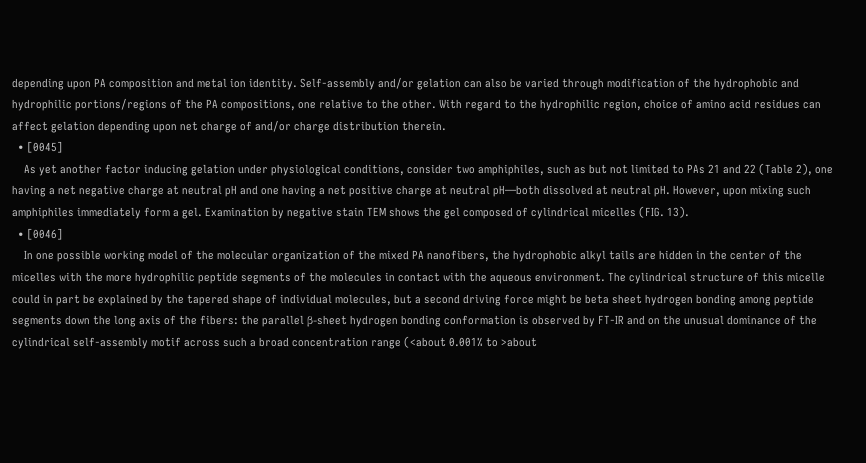depending upon PA composition and metal ion identity. Self-assembly and/or gelation can also be varied through modification of the hydrophobic and hydrophilic portions/regions of the PA compositions, one relative to the other. With regard to the hydrophilic region, choice of amino acid residues can affect gelation depending upon net charge of and/or charge distribution therein.
  • [0045]
    As yet another factor inducing gelation under physiological conditions, consider two amphiphiles, such as but not limited to PAs 21 and 22 (Table 2), one having a net negative charge at neutral pH and one having a net positive charge at neutral pH—both dissolved at neutral pH. However, upon mixing such amphiphiles immediately form a gel. Examination by negative stain TEM shows the gel composed of cylindrical micelles (FIG. 13).
  • [0046]
    In one possible working model of the molecular organization of the mixed PA nanofibers, the hydrophobic alkyl tails are hidden in the center of the micelles with the more hydrophilic peptide segments of the molecules in contact with the aqueous environment. The cylindrical structure of this micelle could in part be explained by the tapered shape of individual molecules, but a second driving force might be beta sheet hydrogen bonding among peptide segments down the long axis of the fibers: the parallel β-sheet hydrogen bonding conformation is observed by FT-IR and on the unusual dominance of the cylindrical self-assembly motif across such a broad concentration range (<about 0.001% to >about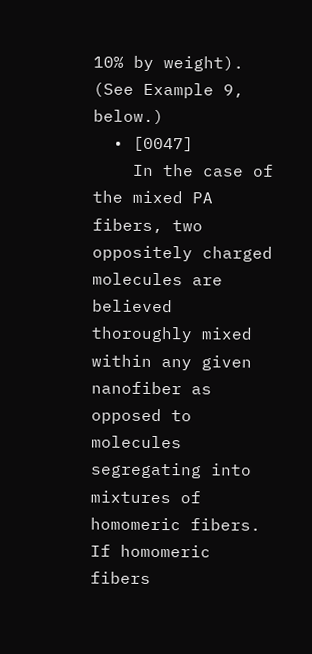10% by weight). (See Example 9, below.)
  • [0047]
    In the case of the mixed PA fibers, two oppositely charged molecules are believed thoroughly mixed within any given nanofiber as opposed to molecules segregating into mixtures of homomeric fibers. If homomeric fibers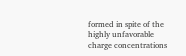formed in spite of the highly unfavorable charge concentrations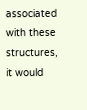associated with these structures, it would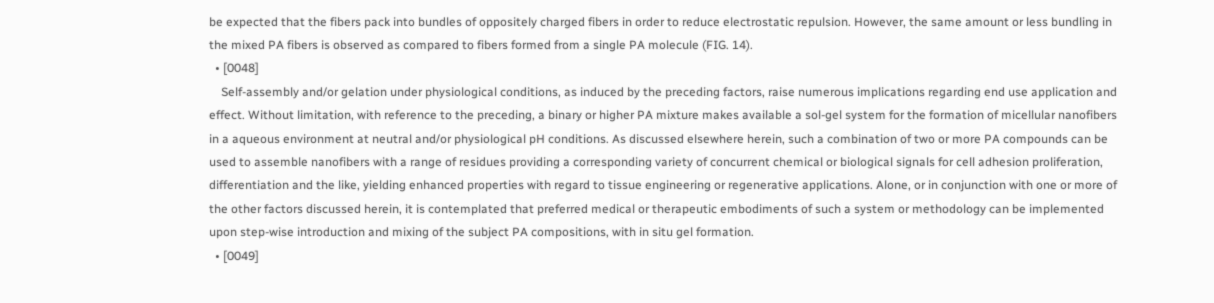be expected that the fibers pack into bundles of oppositely charged fibers in order to reduce electrostatic repulsion. However, the same amount or less bundling in the mixed PA fibers is observed as compared to fibers formed from a single PA molecule (FIG. 14).
  • [0048]
    Self-assembly and/or gelation under physiological conditions, as induced by the preceding factors, raise numerous implications regarding end use application and effect. Without limitation, with reference to the preceding, a binary or higher PA mixture makes available a sol-gel system for the formation of micellular nanofibers in a aqueous environment at neutral and/or physiological pH conditions. As discussed elsewhere herein, such a combination of two or more PA compounds can be used to assemble nanofibers with a range of residues providing a corresponding variety of concurrent chemical or biological signals for cell adhesion proliferation, differentiation and the like, yielding enhanced properties with regard to tissue engineering or regenerative applications. Alone, or in conjunction with one or more of the other factors discussed herein, it is contemplated that preferred medical or therapeutic embodiments of such a system or methodology can be implemented upon step-wise introduction and mixing of the subject PA compositions, with in situ gel formation.
  • [0049]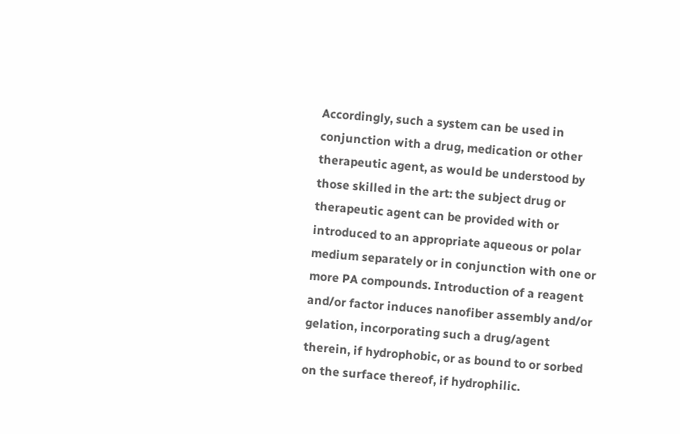Accordingly, such a system can be used in conjunction with a drug, medication or other therapeutic agent, as would be understood by those skilled in the art: the subject drug or therapeutic agent can be provided with or introduced to an appropriate aqueous or polar medium separately or in conjunction with one or more PA compounds. Introduction of a reagent and/or factor induces nanofiber assembly and/or gelation, incorporating such a drug/agent therein, if hydrophobic, or as bound to or sorbed on the surface thereof, if hydrophilic.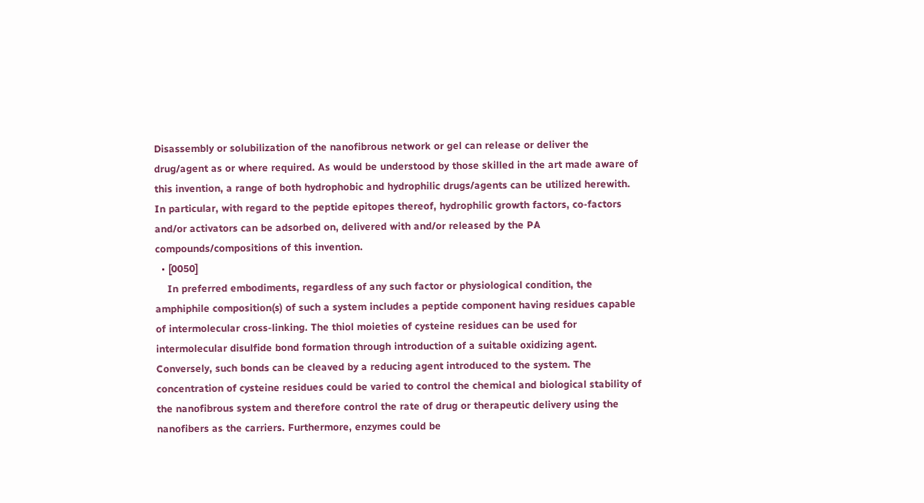Disassembly or solubilization of the nanofibrous network or gel can release or deliver the drug/agent as or where required. As would be understood by those skilled in the art made aware of this invention, a range of both hydrophobic and hydrophilic drugs/agents can be utilized herewith. In particular, with regard to the peptide epitopes thereof, hydrophilic growth factors, co-factors and/or activators can be adsorbed on, delivered with and/or released by the PA compounds/compositions of this invention.
  • [0050]
    In preferred embodiments, regardless of any such factor or physiological condition, the amphiphile composition(s) of such a system includes a peptide component having residues capable of intermolecular cross-linking. The thiol moieties of cysteine residues can be used for intermolecular disulfide bond formation through introduction of a suitable oxidizing agent. Conversely, such bonds can be cleaved by a reducing agent introduced to the system. The concentration of cysteine residues could be varied to control the chemical and biological stability of the nanofibrous system and therefore control the rate of drug or therapeutic delivery using the nanofibers as the carriers. Furthermore, enzymes could be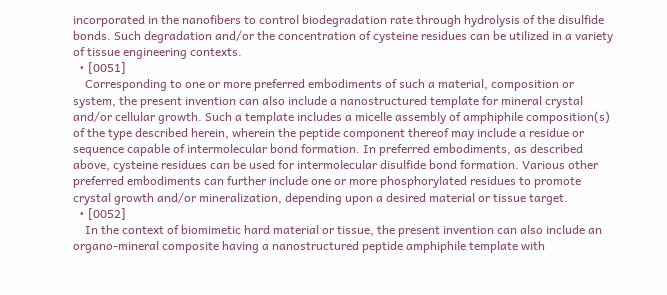incorporated in the nanofibers to control biodegradation rate through hydrolysis of the disulfide bonds. Such degradation and/or the concentration of cysteine residues can be utilized in a variety of tissue engineering contexts.
  • [0051]
    Corresponding to one or more preferred embodiments of such a material, composition or system, the present invention can also include a nanostructured template for mineral crystal and/or cellular growth. Such a template includes a micelle assembly of amphiphile composition(s) of the type described herein, wherein the peptide component thereof may include a residue or sequence capable of intermolecular bond formation. In preferred embodiments, as described above, cysteine residues can be used for intermolecular disulfide bond formation. Various other preferred embodiments can further include one or more phosphorylated residues to promote crystal growth and/or mineralization, depending upon a desired material or tissue target.
  • [0052]
    In the context of biomimetic hard material or tissue, the present invention can also include an organo-mineral composite having a nanostructured peptide amphiphile template with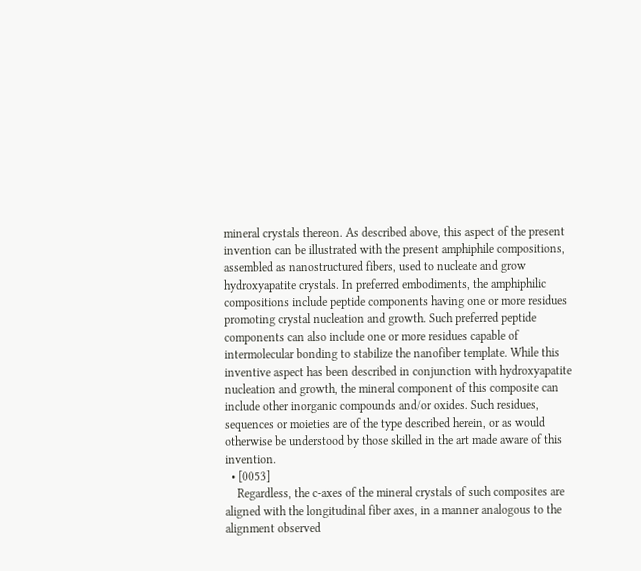mineral crystals thereon. As described above, this aspect of the present invention can be illustrated with the present amphiphile compositions, assembled as nanostructured fibers, used to nucleate and grow hydroxyapatite crystals. In preferred embodiments, the amphiphilic compositions include peptide components having one or more residues promoting crystal nucleation and growth. Such preferred peptide components can also include one or more residues capable of intermolecular bonding to stabilize the nanofiber template. While this inventive aspect has been described in conjunction with hydroxyapatite nucleation and growth, the mineral component of this composite can include other inorganic compounds and/or oxides. Such residues, sequences or moieties are of the type described herein, or as would otherwise be understood by those skilled in the art made aware of this invention.
  • [0053]
    Regardless, the c-axes of the mineral crystals of such composites are aligned with the longitudinal fiber axes, in a manner analogous to the alignment observed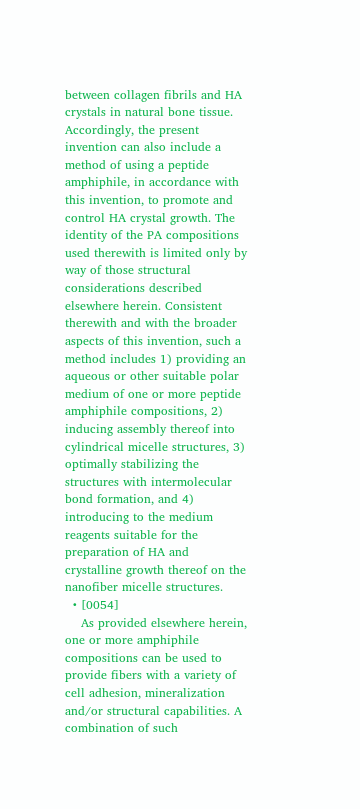between collagen fibrils and HA crystals in natural bone tissue. Accordingly, the present invention can also include a method of using a peptide amphiphile, in accordance with this invention, to promote and control HA crystal growth. The identity of the PA compositions used therewith is limited only by way of those structural considerations described elsewhere herein. Consistent therewith and with the broader aspects of this invention, such a method includes 1) providing an aqueous or other suitable polar medium of one or more peptide amphiphile compositions, 2) inducing assembly thereof into cylindrical micelle structures, 3) optimally stabilizing the structures with intermolecular bond formation, and 4) introducing to the medium reagents suitable for the preparation of HA and crystalline growth thereof on the nanofiber micelle structures.
  • [0054]
    As provided elsewhere herein, one or more amphiphile compositions can be used to provide fibers with a variety of cell adhesion, mineralization and/or structural capabilities. A combination of such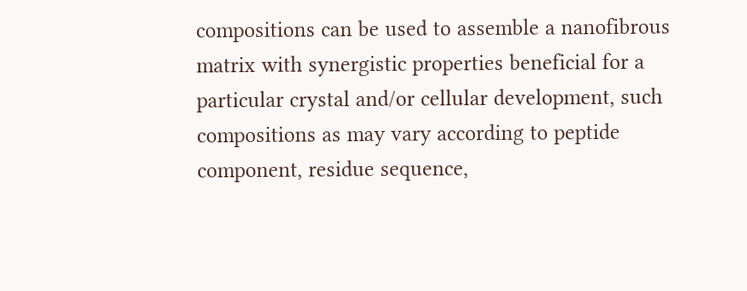compositions can be used to assemble a nanofibrous matrix with synergistic properties beneficial for a particular crystal and/or cellular development, such compositions as may vary according to peptide component, residue sequence,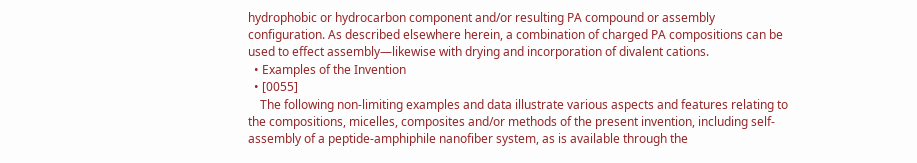hydrophobic or hydrocarbon component and/or resulting PA compound or assembly configuration. As described elsewhere herein, a combination of charged PA compositions can be used to effect assembly—likewise with drying and incorporation of divalent cations.
  • Examples of the Invention
  • [0055]
    The following non-limiting examples and data illustrate various aspects and features relating to the compositions, micelles, composites and/or methods of the present invention, including self-assembly of a peptide-amphiphile nanofiber system, as is available through the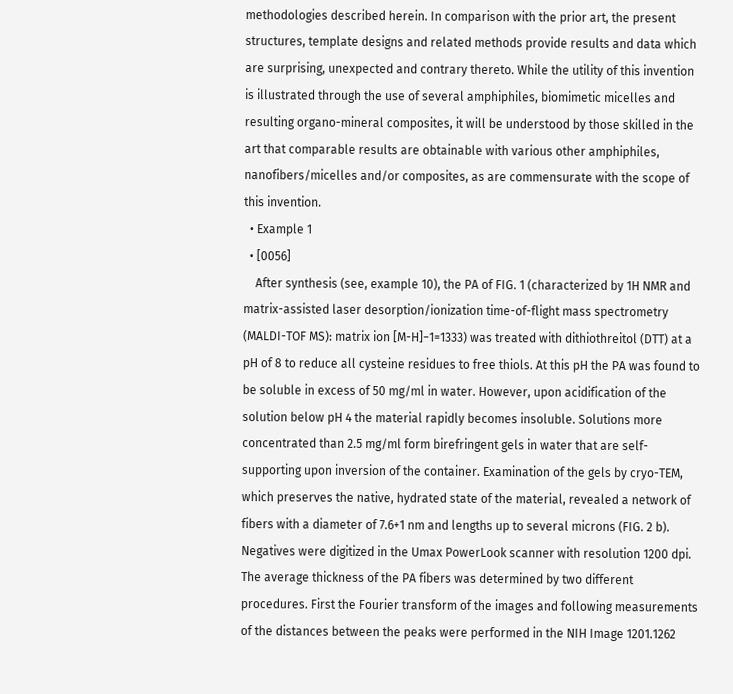methodologies described herein. In comparison with the prior art, the present structures, template designs and related methods provide results and data which are surprising, unexpected and contrary thereto. While the utility of this invention is illustrated through the use of several amphiphiles, biomimetic micelles and resulting organo-mineral composites, it will be understood by those skilled in the art that comparable results are obtainable with various other amphiphiles, nanofibers/micelles and/or composites, as are commensurate with the scope of this invention.
  • Example 1
  • [0056]
    After synthesis (see, example 10), the PA of FIG. 1 (characterized by 1H NMR and matrix-assisted laser desorption/ionization time-of-flight mass spectrometry (MALDI-TOF MS): matrix ion [M-H]−1=1333) was treated with dithiothreitol (DTT) at a pH of 8 to reduce all cysteine residues to free thiols. At this pH the PA was found to be soluble in excess of 50 mg/ml in water. However, upon acidification of the solution below pH 4 the material rapidly becomes insoluble. Solutions more concentrated than 2.5 mg/ml form birefringent gels in water that are self-supporting upon inversion of the container. Examination of the gels by cryo-TEM, which preserves the native, hydrated state of the material, revealed a network of fibers with a diameter of 7.6+1 nm and lengths up to several microns (FIG. 2 b). Negatives were digitized in the Umax PowerLook scanner with resolution 1200 dpi. The average thickness of the PA fibers was determined by two different procedures. First the Fourier transform of the images and following measurements of the distances between the peaks were performed in the NIH Image 1201.1262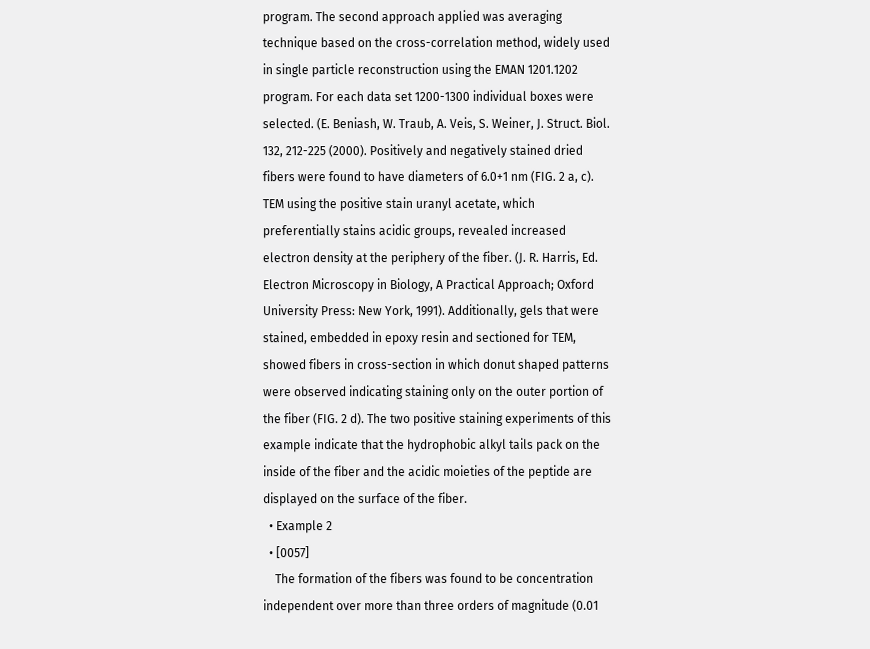program. The second approach applied was averaging technique based on the cross-correlation method, widely used in single particle reconstruction using the EMAN 1201.1202 program. For each data set 1200-1300 individual boxes were selected. (E. Beniash, W. Traub, A. Veis, S. Weiner, J. Struct. Biol. 132, 212-225 (2000). Positively and negatively stained dried fibers were found to have diameters of 6.0+1 nm (FIG. 2 a, c). TEM using the positive stain uranyl acetate, which preferentially stains acidic groups, revealed increased electron density at the periphery of the fiber. (J. R. Harris, Ed. Electron Microscopy in Biology, A Practical Approach; Oxford University Press: New York, 1991). Additionally, gels that were stained, embedded in epoxy resin and sectioned for TEM, showed fibers in cross-section in which donut shaped patterns were observed indicating staining only on the outer portion of the fiber (FIG. 2 d). The two positive staining experiments of this example indicate that the hydrophobic alkyl tails pack on the inside of the fiber and the acidic moieties of the peptide are displayed on the surface of the fiber.
  • Example 2
  • [0057]
    The formation of the fibers was found to be concentration independent over more than three orders of magnitude (0.01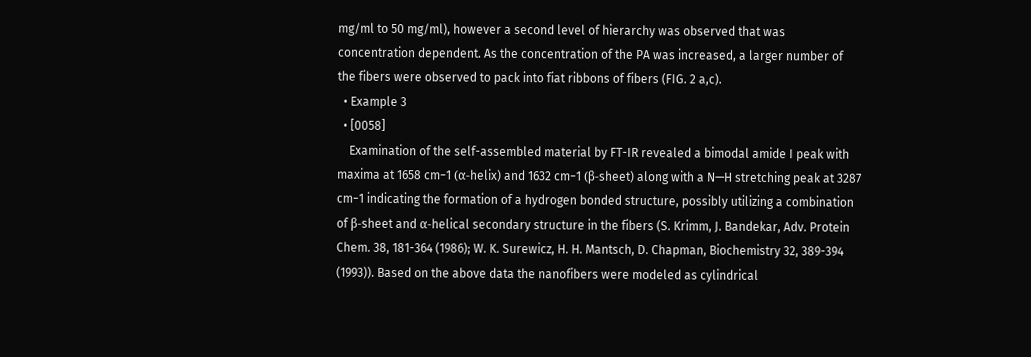mg/ml to 50 mg/ml), however a second level of hierarchy was observed that was concentration dependent. As the concentration of the PA was increased, a larger number of the fibers were observed to pack into fiat ribbons of fibers (FIG. 2 a,c).
  • Example 3
  • [0058]
    Examination of the self-assembled material by FT-IR revealed a bimodal amide I peak with maxima at 1658 cm−1 (α-helix) and 1632 cm−1 (β-sheet) along with a N—H stretching peak at 3287 cm−1 indicating the formation of a hydrogen bonded structure, possibly utilizing a combination of β-sheet and α-helical secondary structure in the fibers (S. Krimm, J. Bandekar, Adv. Protein Chem. 38, 181-364 (1986); W. K. Surewicz, H. H. Mantsch, D. Chapman, Biochemistry 32, 389-394 (1993)). Based on the above data the nanofibers were modeled as cylindrical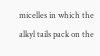micelles in which the alkyl tails pack on the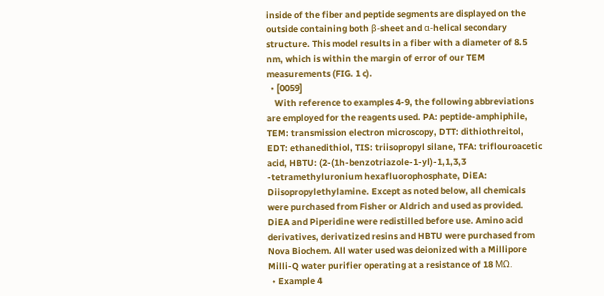inside of the fiber and peptide segments are displayed on the outside containing both β-sheet and α-helical secondary structure. This model results in a fiber with a diameter of 8.5 nm, which is within the margin of error of our TEM measurements (FIG. 1 c).
  • [0059]
    With reference to examples 4-9, the following abbreviations are employed for the reagents used. PA: peptide-amphiphile, TEM: transmission electron microscopy, DTT: dithiothreitol, EDT: ethanedithiol, TIS: triisopropyl silane, TFA: triflouroacetic acid, HBTU: (2-(1h-benzotriazole-1-yl)-1,1,3,3 -tetramethyluronium hexafluorophosphate, DiEA: Diisopropylethylamine. Except as noted below, all chemicals were purchased from Fisher or Aldrich and used as provided. DiEA and Piperidine were redistilled before use. Amino acid derivatives, derivatized resins and HBTU were purchased from Nova Biochem. All water used was deionized with a Millipore Milli-Q water purifier operating at a resistance of 18 MΩ.
  • Example 4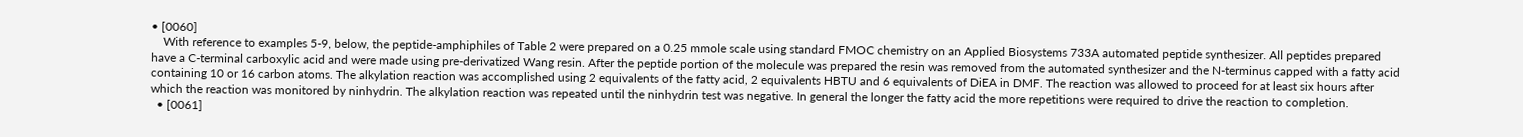• [0060]
    With reference to examples 5-9, below, the peptide-amphiphiles of Table 2 were prepared on a 0.25 mmole scale using standard FMOC chemistry on an Applied Biosystems 733A automated peptide synthesizer. All peptides prepared have a C-terminal carboxylic acid and were made using pre-derivatized Wang resin. After the peptide portion of the molecule was prepared the resin was removed from the automated synthesizer and the N-terminus capped with a fatty acid containing 10 or 16 carbon atoms. The alkylation reaction was accomplished using 2 equivalents of the fatty acid, 2 equivalents HBTU and 6 equivalents of DiEA in DMF. The reaction was allowed to proceed for at least six hours after which the reaction was monitored by ninhydrin. The alkylation reaction was repeated until the ninhydrin test was negative. In general the longer the fatty acid the more repetitions were required to drive the reaction to completion.
  • [0061]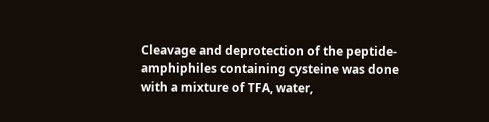Cleavage and deprotection of the peptide-amphiphiles containing cysteine was done with a mixture of TFA, water,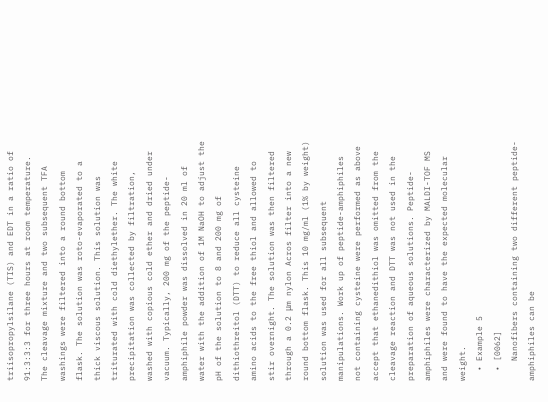triisopropylsilane (TIS) and EDT in a ratio of 91:3:3:3 for three hours at room temperature. The cleavage mixture and two subsequent TFA washings were filtered into a round bottom flask. The solution was roto-evaporated to a thick viscous solution. This solution was triturated with cold diethylether. The white precipitation was collected by filtration, washed with copious cold ether and dried under vacuum. Typically, 200 mg of the peptide-amphiphile powder was dissolved in 20 ml of water with the addition of 1M NaOH to adjust the pH of the solution to 8 and 200 mg of dithiothreitol (DTT) to reduce all cysteine amino acids to the free thiol and allowed to stir overnight. The solution was then filtered through a 0.2 μm nylon Acros filter into a new round bottom flask. This 10 mg/ml (1% by weight) solution was used for all subsequent manipulations. Work up of peptide-amphiphiles not containing cysteine were performed as above accept that ethanedithiol was omitted from the cleavage reaction and DTT was not used in the preparation of aqueous solutions. Peptide-amphiphiles were characterized by MALDI-TOF MS and were found to have the expected molecular weight.
  • Example 5
  • [0062]
    Nanofibers containing two different peptide-amphiphiles can be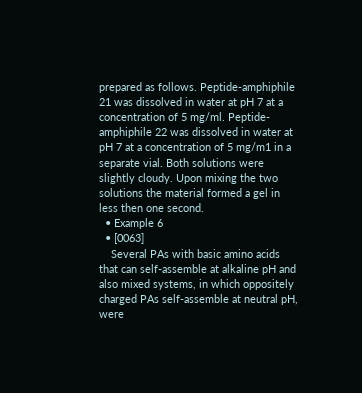prepared as follows. Peptide-amphiphile 21 was dissolved in water at pH 7 at a concentration of 5 mg/ml. Peptide-amphiphile 22 was dissolved in water at pH 7 at a concentration of 5 mg/m1 in a separate vial. Both solutions were slightly cloudy. Upon mixing the two solutions the material formed a gel in less then one second.
  • Example 6
  • [0063]
    Several PAs with basic amino acids that can self-assemble at alkaline pH and also mixed systems, in which oppositely charged PAs self-assemble at neutral pH, were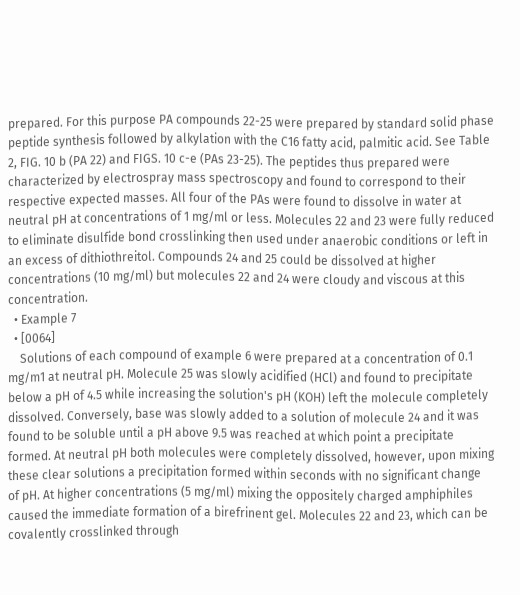prepared. For this purpose PA compounds 22-25 were prepared by standard solid phase peptide synthesis followed by alkylation with the C16 fatty acid, palmitic acid. See Table 2, FIG. 10 b (PA 22) and FIGS. 10 c-e (PAs 23-25). The peptides thus prepared were characterized by electrospray mass spectroscopy and found to correspond to their respective expected masses. All four of the PAs were found to dissolve in water at neutral pH at concentrations of 1 mg/ml or less. Molecules 22 and 23 were fully reduced to eliminate disulfide bond crosslinking then used under anaerobic conditions or left in an excess of dithiothreitol. Compounds 24 and 25 could be dissolved at higher concentrations (10 mg/ml) but molecules 22 and 24 were cloudy and viscous at this concentration.
  • Example 7
  • [0064]
    Solutions of each compound of example 6 were prepared at a concentration of 0.1 mg/m1 at neutral pH. Molecule 25 was slowly acidified (HCl) and found to precipitate below a pH of 4.5 while increasing the solution's pH (KOH) left the molecule completely dissolved. Conversely, base was slowly added to a solution of molecule 24 and it was found to be soluble until a pH above 9.5 was reached at which point a precipitate formed. At neutral pH both molecules were completely dissolved, however, upon mixing these clear solutions a precipitation formed within seconds with no significant change of pH. At higher concentrations (5 mg/ml) mixing the oppositely charged amphiphiles caused the immediate formation of a birefrinent gel. Molecules 22 and 23, which can be covalently crosslinked through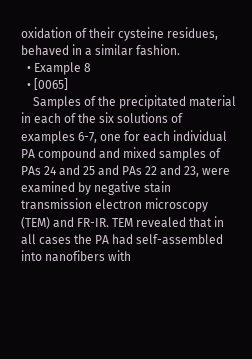oxidation of their cysteine residues, behaved in a similar fashion.
  • Example 8
  • [0065]
    Samples of the precipitated material in each of the six solutions of examples 6-7, one for each individual PA compound and mixed samples of PAs 24 and 25 and PAs 22 and 23, were examined by negative stain transmission electron microscopy (TEM) and FR-IR. TEM revealed that in all cases the PA had self-assembled into nanofibers with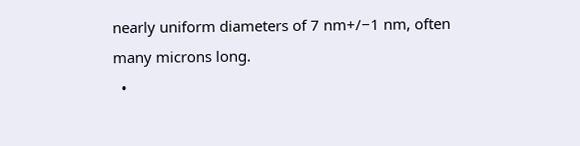nearly uniform diameters of 7 nm+/−1 nm, often many microns long.
  •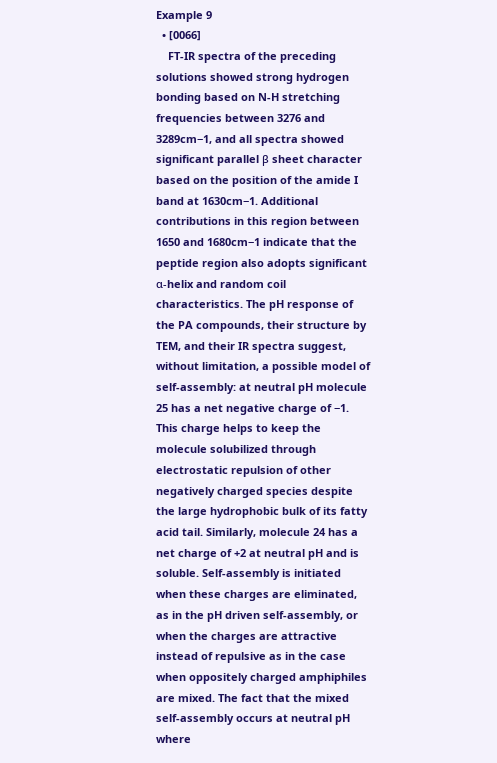Example 9
  • [0066]
    FT-IR spectra of the preceding solutions showed strong hydrogen bonding based on N-H stretching frequencies between 3276 and 3289cm−1, and all spectra showed significant parallel β sheet character based on the position of the amide I band at 1630cm−1. Additional contributions in this region between 1650 and 1680cm−1 indicate that the peptide region also adopts significant α-helix and random coil characteristics. The pH response of the PA compounds, their structure by TEM, and their IR spectra suggest, without limitation, a possible model of self-assembly: at neutral pH molecule 25 has a net negative charge of −1. This charge helps to keep the molecule solubilized through electrostatic repulsion of other negatively charged species despite the large hydrophobic bulk of its fatty acid tail. Similarly, molecule 24 has a net charge of +2 at neutral pH and is soluble. Self-assembly is initiated when these charges are eliminated, as in the pH driven self-assembly, or when the charges are attractive instead of repulsive as in the case when oppositely charged amphiphiles are mixed. The fact that the mixed self-assembly occurs at neutral pH where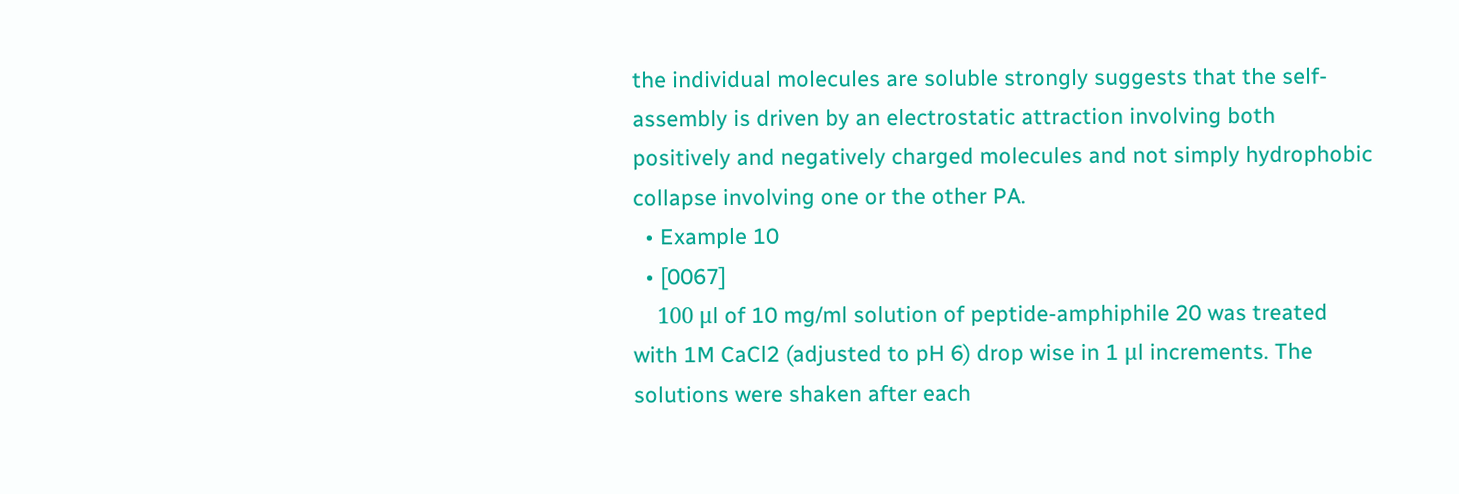the individual molecules are soluble strongly suggests that the self-assembly is driven by an electrostatic attraction involving both positively and negatively charged molecules and not simply hydrophobic collapse involving one or the other PA.
  • Example 10
  • [0067]
    100 μl of 10 mg/ml solution of peptide-amphiphile 20 was treated with 1M CaCl2 (adjusted to pH 6) drop wise in 1 μl increments. The solutions were shaken after each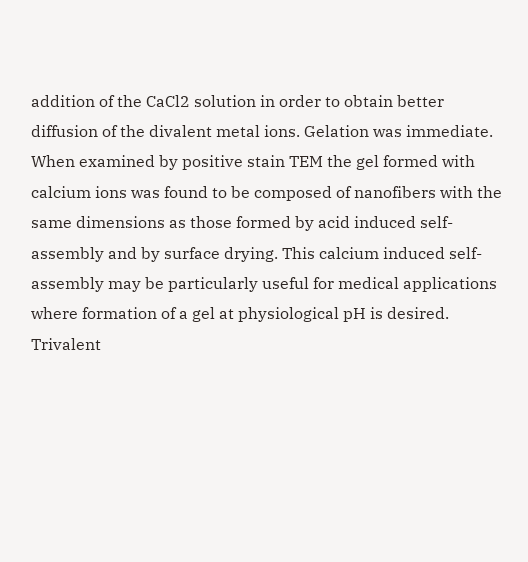addition of the CaCl2 solution in order to obtain better diffusion of the divalent metal ions. Gelation was immediate. When examined by positive stain TEM the gel formed with calcium ions was found to be composed of nanofibers with the same dimensions as those formed by acid induced self-assembly and by surface drying. This calcium induced self-assembly may be particularly useful for medical applications where formation of a gel at physiological pH is desired. Trivalent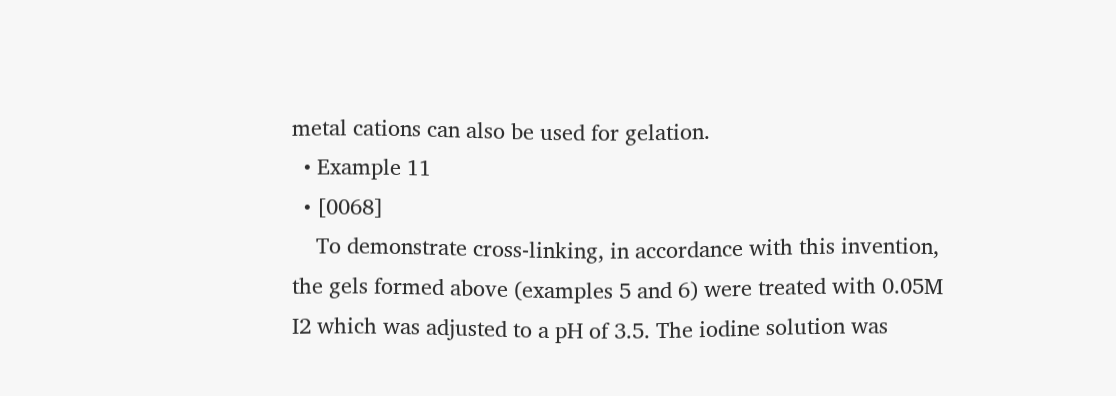metal cations can also be used for gelation.
  • Example 11
  • [0068]
    To demonstrate cross-linking, in accordance with this invention, the gels formed above (examples 5 and 6) were treated with 0.05M I2 which was adjusted to a pH of 3.5. The iodine solution was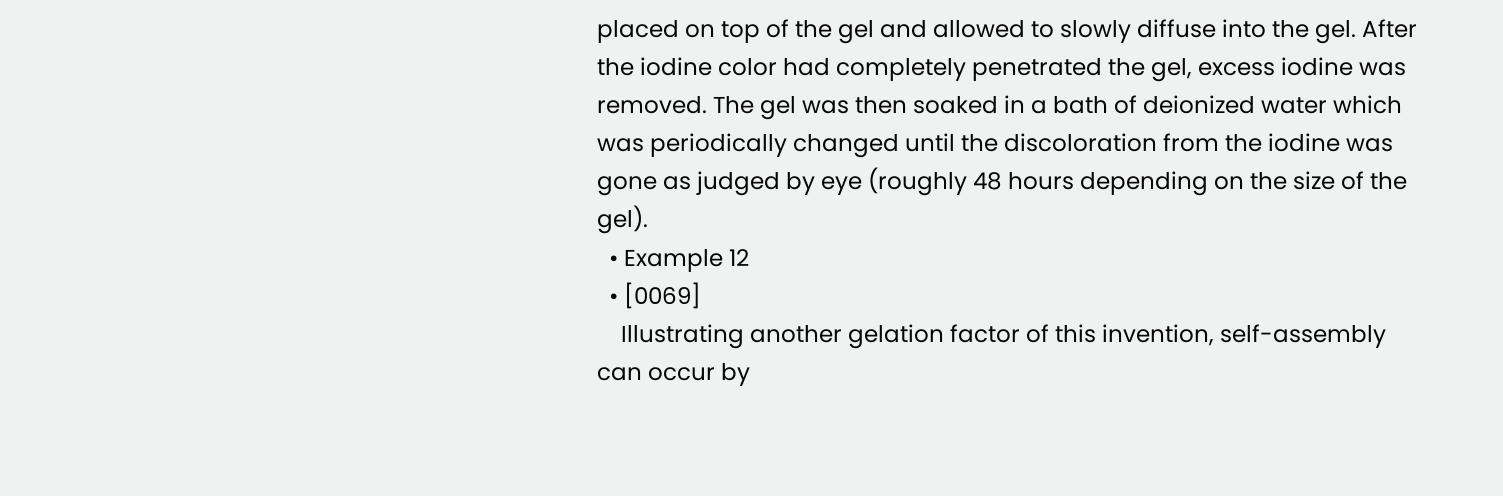placed on top of the gel and allowed to slowly diffuse into the gel. After the iodine color had completely penetrated the gel, excess iodine was removed. The gel was then soaked in a bath of deionized water which was periodically changed until the discoloration from the iodine was gone as judged by eye (roughly 48 hours depending on the size of the gel).
  • Example 12
  • [0069]
    Illustrating another gelation factor of this invention, self-assembly can occur by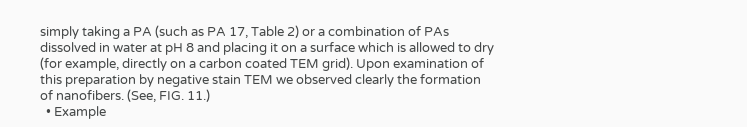simply taking a PA (such as PA 17, Table 2) or a combination of PAs dissolved in water at pH 8 and placing it on a surface which is allowed to dry (for example, directly on a carbon coated TEM grid). Upon examination of this preparation by negative stain TEM we observed clearly the formation of nanofibers. (See, FIG. 11.)
  • Example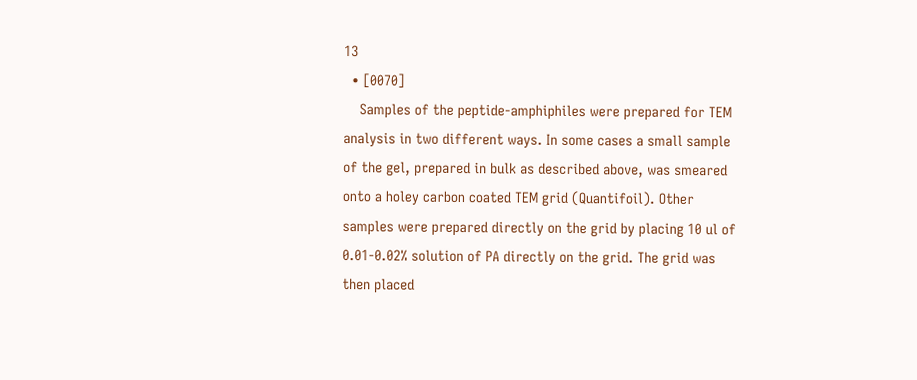13
  • [0070]
    Samples of the peptide-amphiphiles were prepared for TEM analysis in two different ways. In some cases a small sample of the gel, prepared in bulk as described above, was smeared onto a holey carbon coated TEM grid (Quantifoil). Other samples were prepared directly on the grid by placing 10 ul of 0.01-0.02% solution of PA directly on the grid. The grid was then placed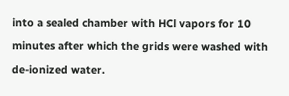into a sealed chamber with HCl vapors for 10 minutes after which the grids were washed with de-ionized water.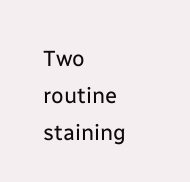Two routine staining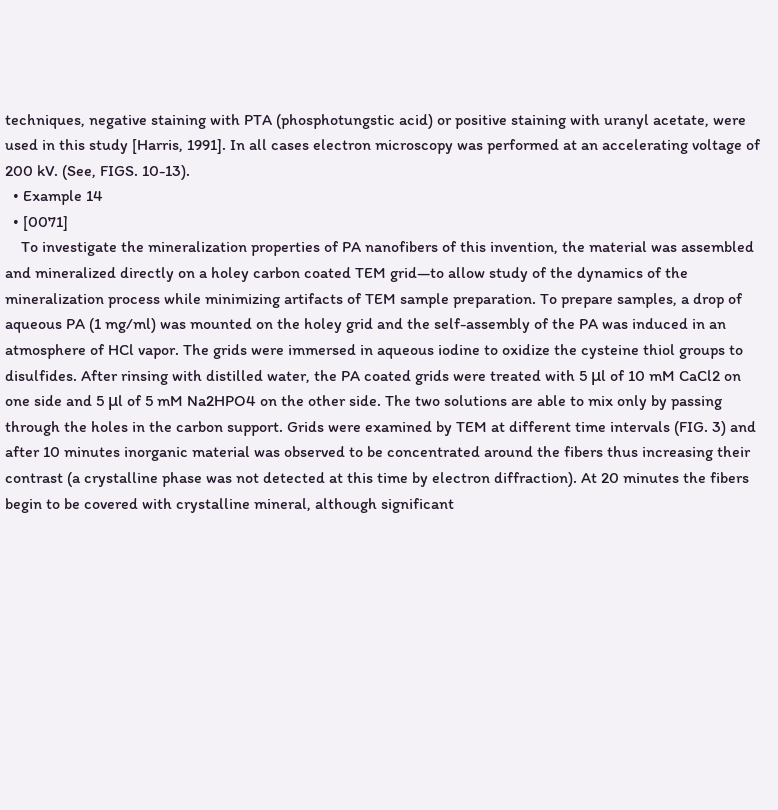techniques, negative staining with PTA (phosphotungstic acid) or positive staining with uranyl acetate, were used in this study [Harris, 1991]. In all cases electron microscopy was performed at an accelerating voltage of 200 kV. (See, FIGS. 10-13).
  • Example 14
  • [0071]
    To investigate the mineralization properties of PA nanofibers of this invention, the material was assembled and mineralized directly on a holey carbon coated TEM grid—to allow study of the dynamics of the mineralization process while minimizing artifacts of TEM sample preparation. To prepare samples, a drop of aqueous PA (1 mg/ml) was mounted on the holey grid and the self-assembly of the PA was induced in an atmosphere of HCl vapor. The grids were immersed in aqueous iodine to oxidize the cysteine thiol groups to disulfides. After rinsing with distilled water, the PA coated grids were treated with 5 μl of 10 mM CaCl2 on one side and 5 μl of 5 mM Na2HPO4 on the other side. The two solutions are able to mix only by passing through the holes in the carbon support. Grids were examined by TEM at different time intervals (FIG. 3) and after 10 minutes inorganic material was observed to be concentrated around the fibers thus increasing their contrast (a crystalline phase was not detected at this time by electron diffraction). At 20 minutes the fibers begin to be covered with crystalline mineral, although significant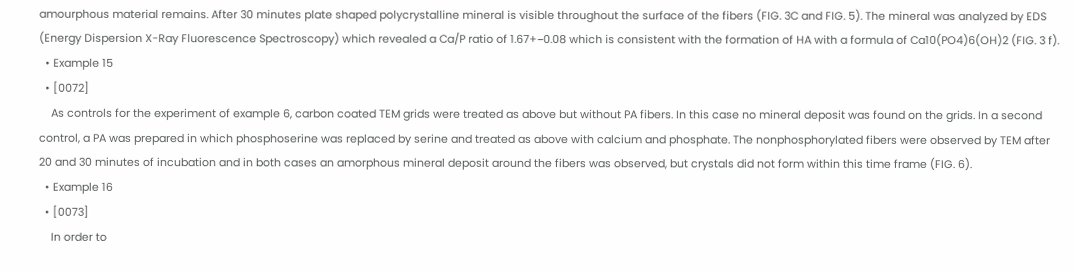amourphous material remains. After 30 minutes plate shaped polycrystalline mineral is visible throughout the surface of the fibers (FIG. 3C and FIG. 5). The mineral was analyzed by EDS (Energy Dispersion X-Ray Fluorescence Spectroscopy) which revealed a Ca/P ratio of 1.67+−0.08 which is consistent with the formation of HA with a formula of Ca10(PO4)6(OH)2 (FIG. 3 f).
  • Example 15
  • [0072]
    As controls for the experiment of example 6, carbon coated TEM grids were treated as above but without PA fibers. In this case no mineral deposit was found on the grids. In a second control, a PA was prepared in which phosphoserine was replaced by serine and treated as above with calcium and phosphate. The nonphosphorylated fibers were observed by TEM after 20 and 30 minutes of incubation and in both cases an amorphous mineral deposit around the fibers was observed, but crystals did not form within this time frame (FIG. 6).
  • Example 16
  • [0073]
    In order to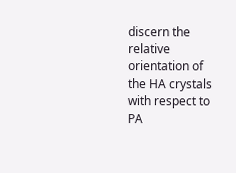discern the relative orientation of the HA crystals with respect to PA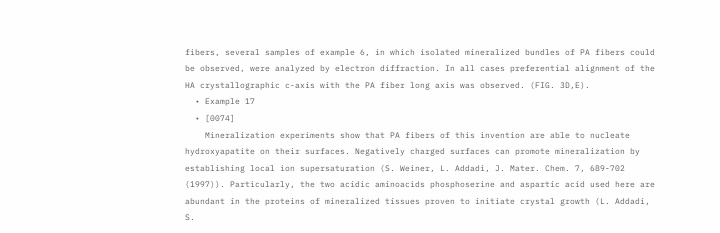fibers, several samples of example 6, in which isolated mineralized bundles of PA fibers could be observed, were analyzed by electron diffraction. In all cases preferential alignment of the HA crystallographic c-axis with the PA fiber long axis was observed. (FIG. 3D,E).
  • Example 17
  • [0074]
    Mineralization experiments show that PA fibers of this invention are able to nucleate hydroxyapatite on their surfaces. Negatively charged surfaces can promote mineralization by establishing local ion supersaturation (S. Weiner, L. Addadi, J. Mater. Chem. 7, 689-702 (1997)). Particularly, the two acidic aminoacids phosphoserine and aspartic acid used here are abundant in the proteins of mineralized tissues proven to initiate crystal growth (L. Addadi, S.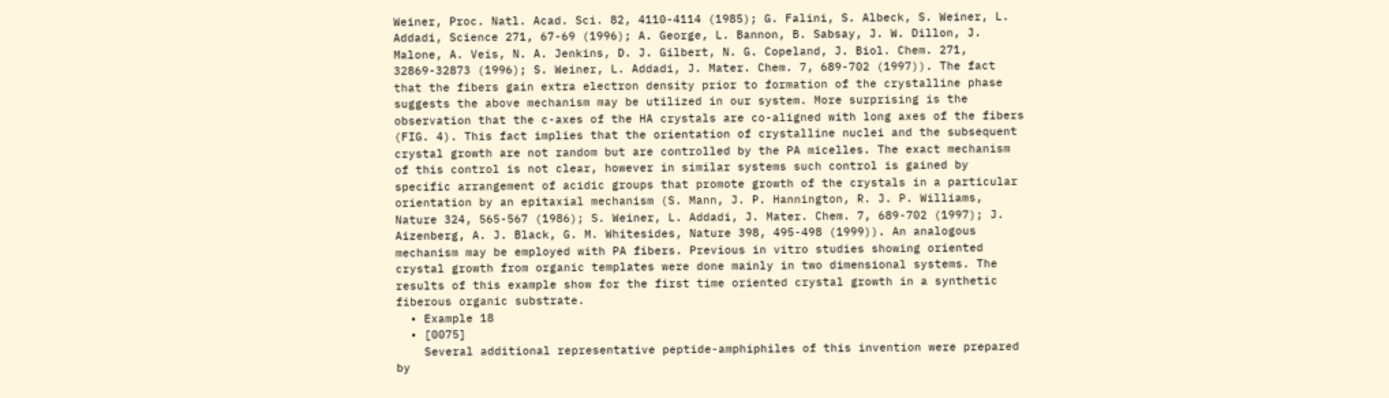Weiner, Proc. Natl. Acad. Sci. 82, 4110-4114 (1985); G. Falini, S. Albeck, S. Weiner, L. Addadi, Science 271, 67-69 (1996); A. George, L. Bannon, B. Sabsay, J. W. Dillon, J. Malone, A. Veis, N. A. Jenkins, D. J. Gilbert, N. G. Copeland, J. Biol. Chem. 271, 32869-32873 (1996); S. Weiner, L. Addadi, J. Mater. Chem. 7, 689-702 (1997)). The fact that the fibers gain extra electron density prior to formation of the crystalline phase suggests the above mechanism may be utilized in our system. More surprising is the observation that the c-axes of the HA crystals are co-aligned with long axes of the fibers (FIG. 4). This fact implies that the orientation of crystalline nuclei and the subsequent crystal growth are not random but are controlled by the PA micelles. The exact mechanism of this control is not clear, however in similar systems such control is gained by specific arrangement of acidic groups that promote growth of the crystals in a particular orientation by an epitaxial mechanism (S. Mann, J. P. Hannington, R. J. P. Williams, Nature 324, 565-567 (1986); S. Weiner, L. Addadi, J. Mater. Chem. 7, 689-702 (1997); J. Aizenberg, A. J. Black, G. M. Whitesides, Nature 398, 495-498 (1999)). An analogous mechanism may be employed with PA fibers. Previous in vitro studies showing oriented crystal growth from organic templates were done mainly in two dimensional systems. The results of this example show for the first time oriented crystal growth in a synthetic fiberous organic substrate.
  • Example 18
  • [0075]
    Several additional representative peptide-amphiphiles of this invention were prepared by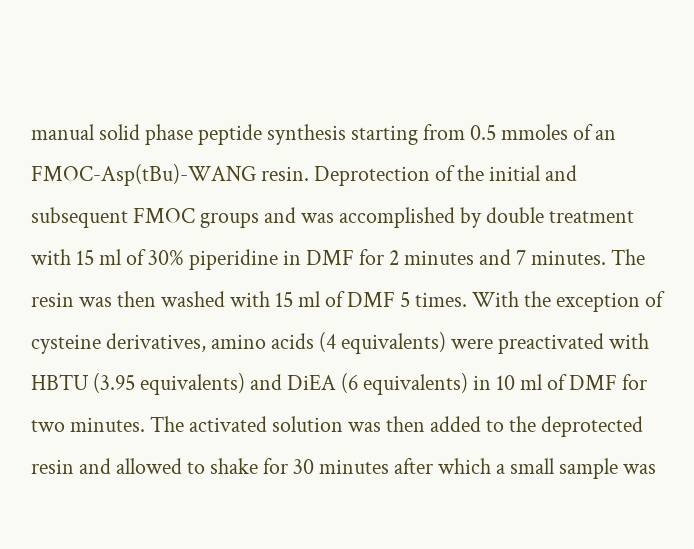manual solid phase peptide synthesis starting from 0.5 mmoles of an FMOC-Asp(tBu)-WANG resin. Deprotection of the initial and subsequent FMOC groups and was accomplished by double treatment with 15 ml of 30% piperidine in DMF for 2 minutes and 7 minutes. The resin was then washed with 15 ml of DMF 5 times. With the exception of cysteine derivatives, amino acids (4 equivalents) were preactivated with HBTU (3.95 equivalents) and DiEA (6 equivalents) in 10 ml of DMF for two minutes. The activated solution was then added to the deprotected resin and allowed to shake for 30 minutes after which a small sample was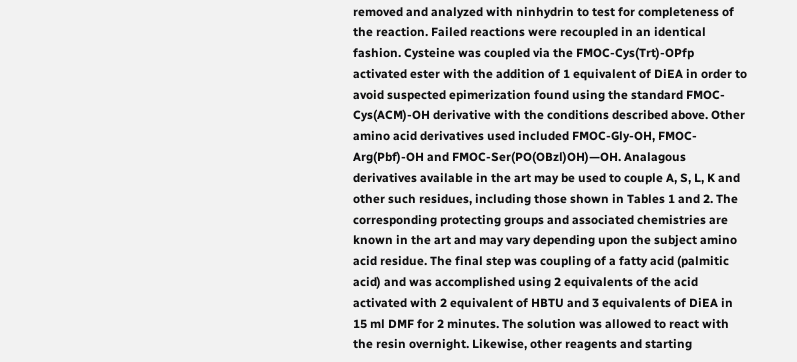removed and analyzed with ninhydrin to test for completeness of the reaction. Failed reactions were recoupled in an identical fashion. Cysteine was coupled via the FMOC-Cys(Trt)-OPfp activated ester with the addition of 1 equivalent of DiEA in order to avoid suspected epimerization found using the standard FMOC-Cys(ACM)-OH derivative with the conditions described above. Other amino acid derivatives used included FMOC-Gly-OH, FMOC-Arg(Pbf)-OH and FMOC-Ser(PO(OBzl)OH)—OH. Analagous derivatives available in the art may be used to couple A, S, L, K and other such residues, including those shown in Tables 1 and 2. The corresponding protecting groups and associated chemistries are known in the art and may vary depending upon the subject amino acid residue. The final step was coupling of a fatty acid (palmitic acid) and was accomplished using 2 equivalents of the acid activated with 2 equivalent of HBTU and 3 equivalents of DiEA in 15 ml DMF for 2 minutes. The solution was allowed to react with the resin overnight. Likewise, other reagents and starting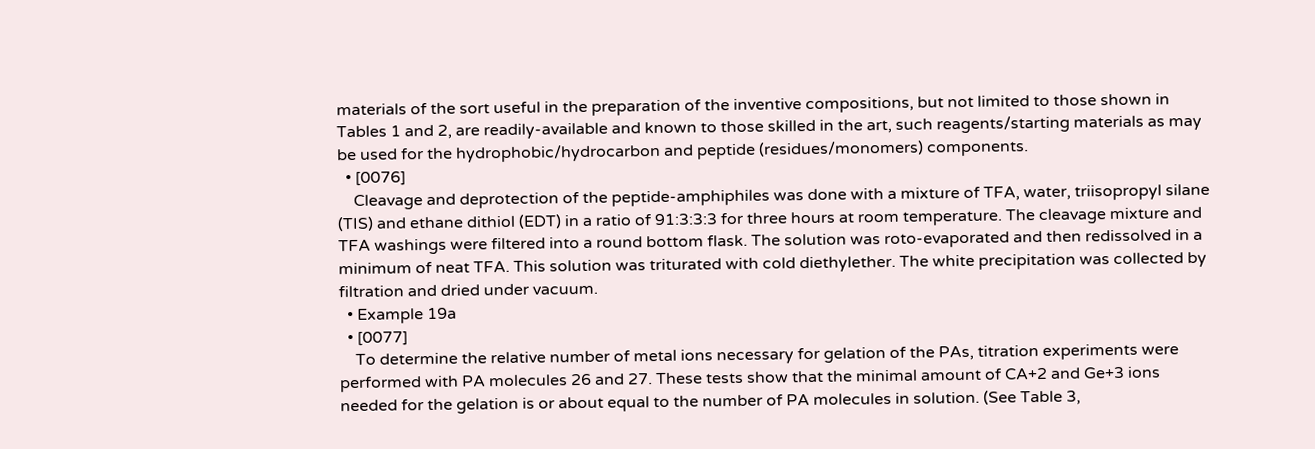materials of the sort useful in the preparation of the inventive compositions, but not limited to those shown in Tables 1 and 2, are readily-available and known to those skilled in the art, such reagents/starting materials as may be used for the hydrophobic/hydrocarbon and peptide (residues/monomers) components.
  • [0076]
    Cleavage and deprotection of the peptide-amphiphiles was done with a mixture of TFA, water, triisopropyl silane (TIS) and ethane dithiol (EDT) in a ratio of 91:3:3:3 for three hours at room temperature. The cleavage mixture and TFA washings were filtered into a round bottom flask. The solution was roto-evaporated and then redissolved in a minimum of neat TFA. This solution was triturated with cold diethylether. The white precipitation was collected by filtration and dried under vacuum.
  • Example 19a
  • [0077]
    To determine the relative number of metal ions necessary for gelation of the PAs, titration experiments were performed with PA molecules 26 and 27. These tests show that the minimal amount of CA+2 and Ge+3 ions needed for the gelation is or about equal to the number of PA molecules in solution. (See Table 3,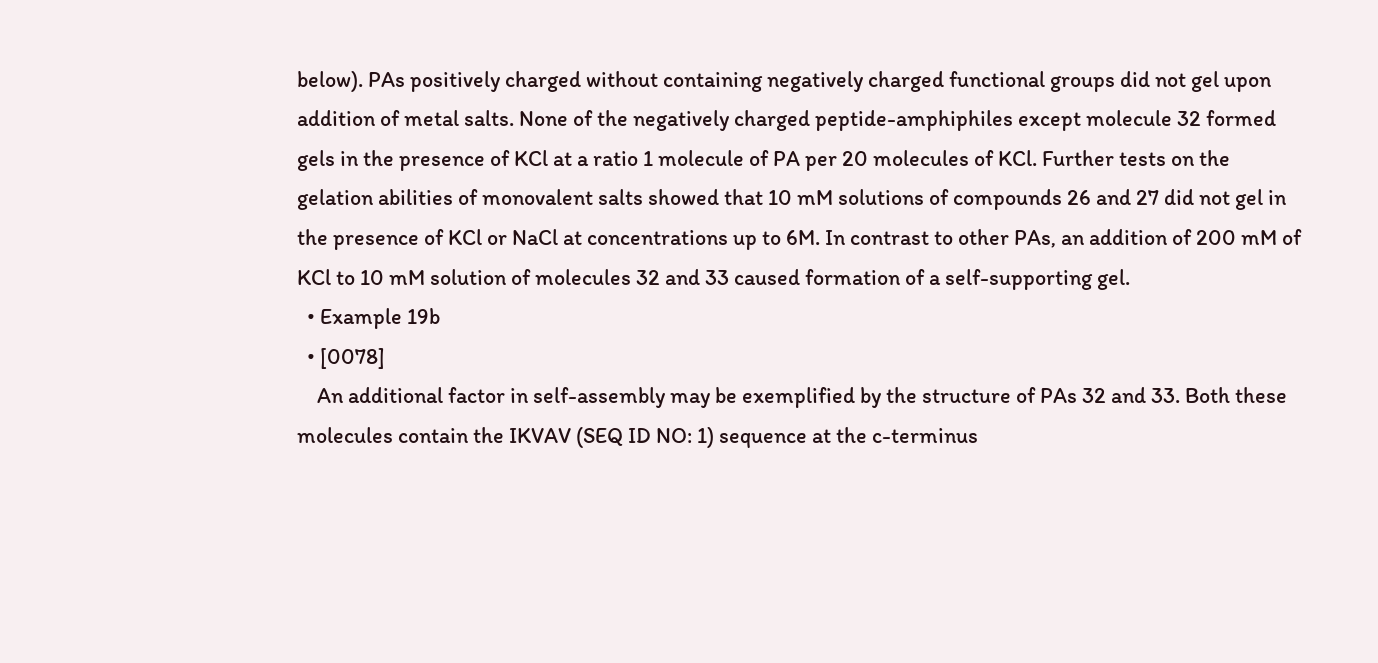below). PAs positively charged without containing negatively charged functional groups did not gel upon addition of metal salts. None of the negatively charged peptide-amphiphiles except molecule 32 formed gels in the presence of KCl at a ratio 1 molecule of PA per 20 molecules of KCl. Further tests on the gelation abilities of monovalent salts showed that 10 mM solutions of compounds 26 and 27 did not gel in the presence of KCl or NaCl at concentrations up to 6M. In contrast to other PAs, an addition of 200 mM of KCl to 10 mM solution of molecules 32 and 33 caused formation of a self-supporting gel.
  • Example 19b
  • [0078]
    An additional factor in self-assembly may be exemplified by the structure of PAs 32 and 33. Both these molecules contain the IKVAV (SEQ ID NO: 1) sequence at the c-terminus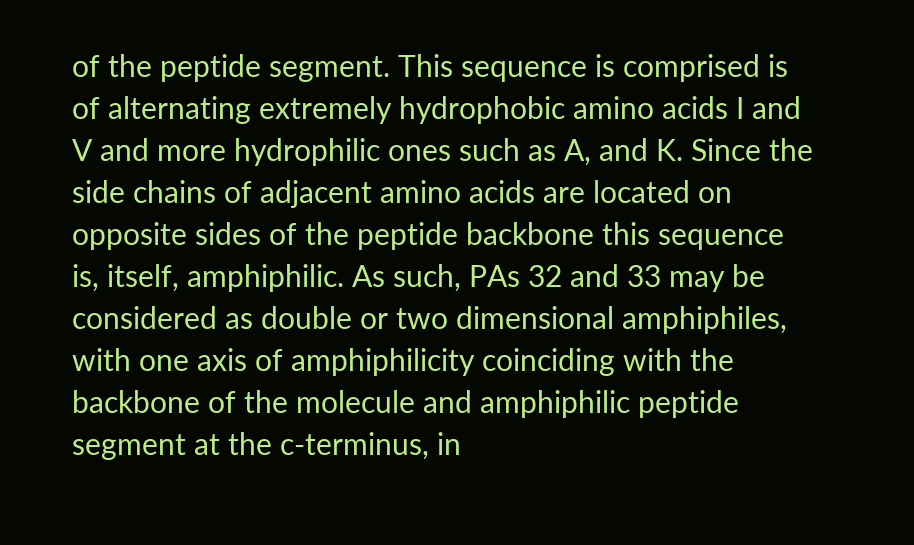of the peptide segment. This sequence is comprised is of alternating extremely hydrophobic amino acids I and V and more hydrophilic ones such as A, and K. Since the side chains of adjacent amino acids are located on opposite sides of the peptide backbone this sequence is, itself, amphiphilic. As such, PAs 32 and 33 may be considered as double or two dimensional amphiphiles, with one axis of amphiphilicity coinciding with the backbone of the molecule and amphiphilic peptide segment at the c-terminus, in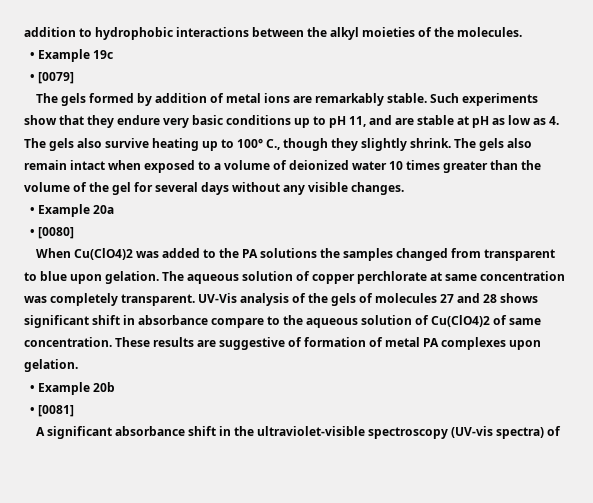addition to hydrophobic interactions between the alkyl moieties of the molecules.
  • Example 19c
  • [0079]
    The gels formed by addition of metal ions are remarkably stable. Such experiments show that they endure very basic conditions up to pH 11, and are stable at pH as low as 4. The gels also survive heating up to 100° C., though they slightly shrink. The gels also remain intact when exposed to a volume of deionized water 10 times greater than the volume of the gel for several days without any visible changes.
  • Example 20a
  • [0080]
    When Cu(ClO4)2 was added to the PA solutions the samples changed from transparent to blue upon gelation. The aqueous solution of copper perchlorate at same concentration was completely transparent. UV-Vis analysis of the gels of molecules 27 and 28 shows significant shift in absorbance compare to the aqueous solution of Cu(ClO4)2 of same concentration. These results are suggestive of formation of metal PA complexes upon gelation.
  • Example 20b
  • [0081]
    A significant absorbance shift in the ultraviolet-visible spectroscopy (UV-vis spectra) of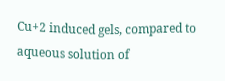Cu+2 induced gels, compared to aqueous solution of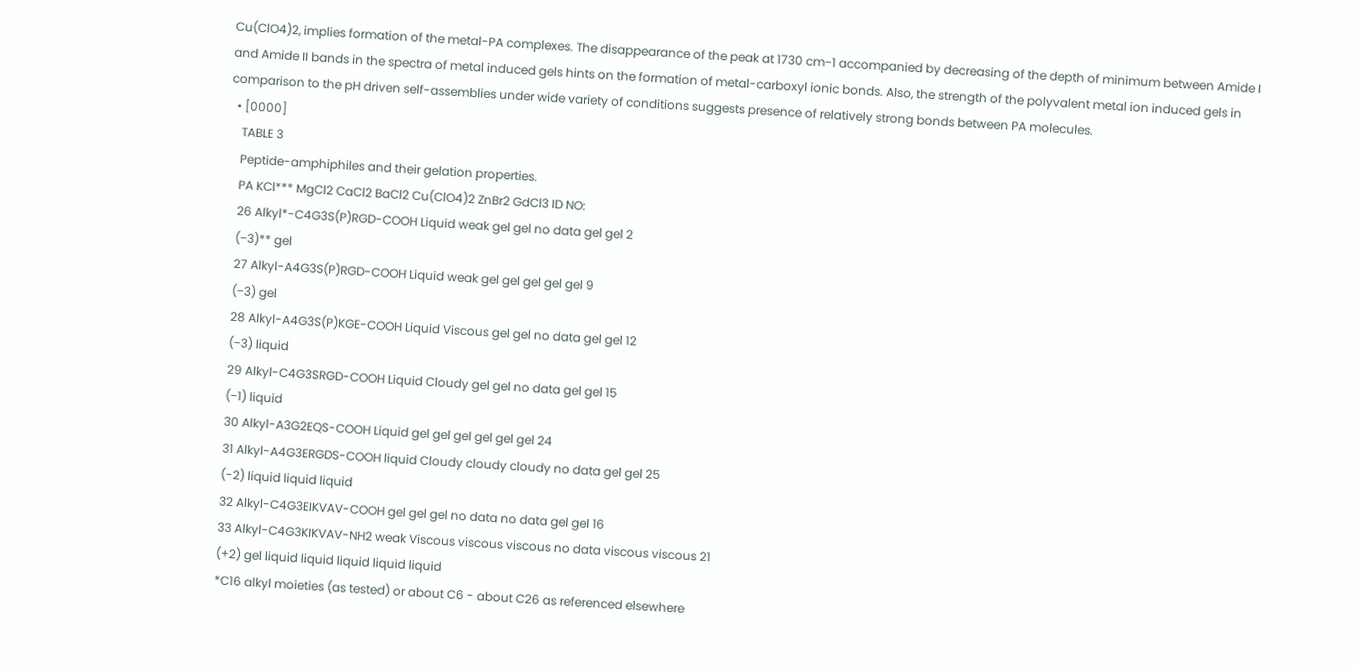Cu(ClO4)2, implies formation of the metal-PA complexes. The disappearance of the peak at 1730 cm−1 accompanied by decreasing of the depth of minimum between Amide I and Amide II bands in the spectra of metal induced gels hints on the formation of metal-carboxyl ionic bonds. Also, the strength of the polyvalent metal ion induced gels in comparison to the pH driven self-assemblies under wide variety of conditions suggests presence of relatively strong bonds between PA molecules.
  • [0000]
    TABLE 3
    Peptide-amphiphiles and their gelation properties.
    PA KCl*** MgCl2 CaCl2 BaCl2 Cu(ClO4)2 ZnBr2 GdCl3 ID NO:
    26 Alkyl*-C4G3S(P)RGD-COOH Liquid weak gel gel no data gel gel 2
    (−3)** gel
    27 Alkyl-A4G3S(P)RGD-COOH Liquid weak gel gel gel gel gel 9
    (−3) gel
    28 Alkyl-A4G3S(P)KGE-COOH Liquid Viscous gel gel no data gel gel 12
    (−3) liquid
    29 Alkyl-C4G3SRGD-COOH Liquid Cloudy gel gel no data gel gel 15
    (−1) liquid
    30 Alkyl-A3G2EQS-COOH Liquid gel gel gel gel gel gel 24
    31 Alkyl-A4G3ERGDS-COOH liquid Cloudy cloudy cloudy no data gel gel 25
    (-2) liquid liquid liquid
    32 Alkyl-C4G3EIKVAV-COOH gel gel gel no data no data gel gel 16
    33 Alkyl-C4G3KIKVAV-NH2 weak Viscous viscous viscous no data viscous viscous 21
    (+2) gel liquid liquid liquid liquid liquid
    *C16 alkyl moieties (as tested) or about C6 - about C26 as referenced elsewhere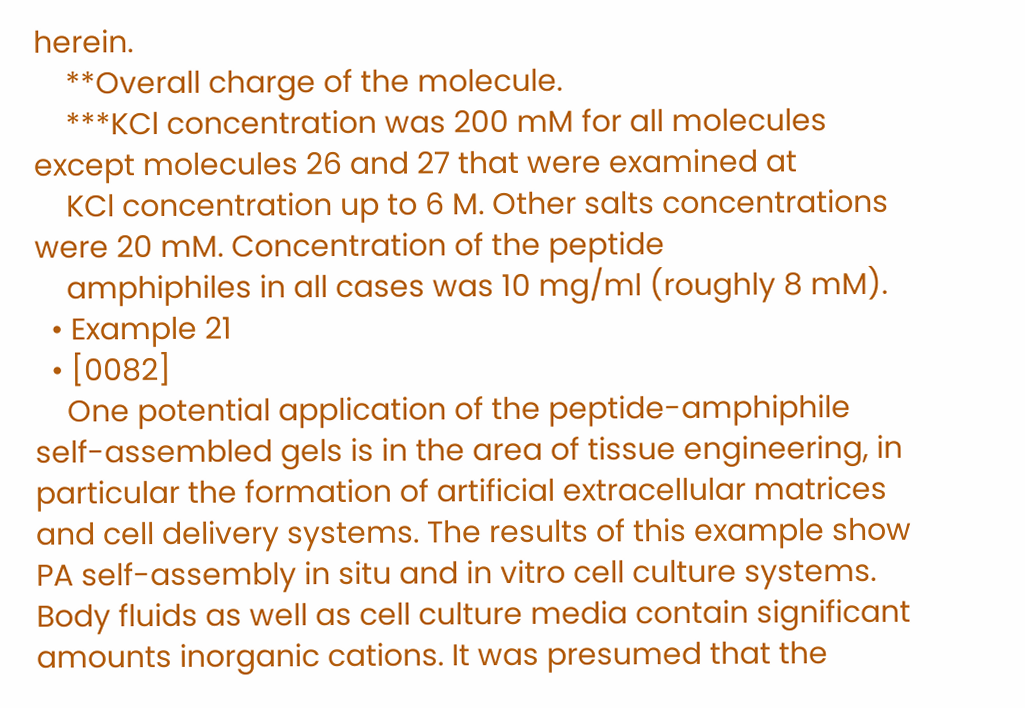herein.
    **Overall charge of the molecule.
    ***KCl concentration was 200 mM for all molecules except molecules 26 and 27 that were examined at
    KCl concentration up to 6 M. Other salts concentrations were 20 mM. Concentration of the peptide
    amphiphiles in all cases was 10 mg/ml (roughly 8 mM).
  • Example 21
  • [0082]
    One potential application of the peptide-amphiphile self-assembled gels is in the area of tissue engineering, in particular the formation of artificial extracellular matrices and cell delivery systems. The results of this example show PA self-assembly in situ and in vitro cell culture systems. Body fluids as well as cell culture media contain significant amounts inorganic cations. It was presumed that the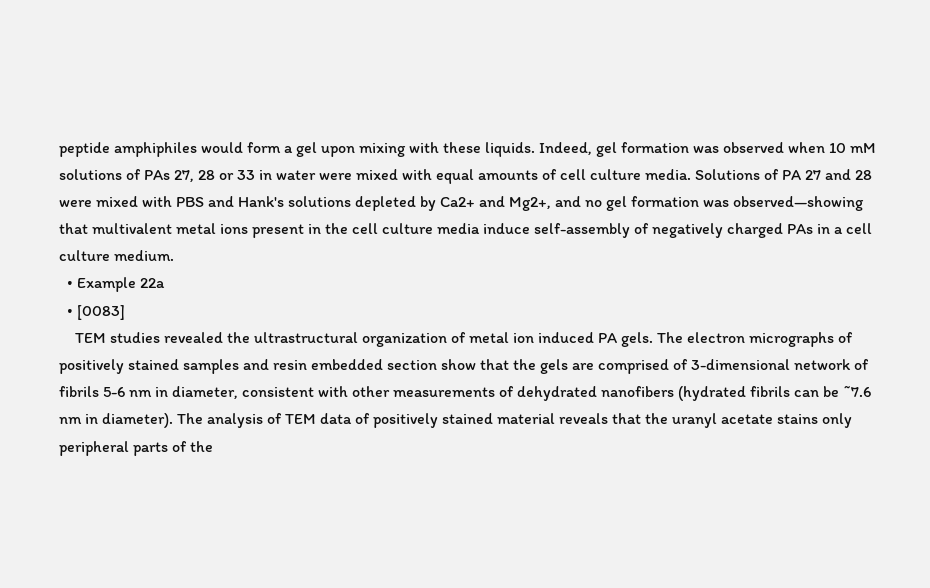peptide amphiphiles would form a gel upon mixing with these liquids. Indeed, gel formation was observed when 10 mM solutions of PAs 27, 28 or 33 in water were mixed with equal amounts of cell culture media. Solutions of PA 27 and 28 were mixed with PBS and Hank's solutions depleted by Ca2+ and Mg2+, and no gel formation was observed—showing that multivalent metal ions present in the cell culture media induce self-assembly of negatively charged PAs in a cell culture medium.
  • Example 22a
  • [0083]
    TEM studies revealed the ultrastructural organization of metal ion induced PA gels. The electron micrographs of positively stained samples and resin embedded section show that the gels are comprised of 3-dimensional network of fibrils 5-6 nm in diameter, consistent with other measurements of dehydrated nanofibers (hydrated fibrils can be ˜7.6 nm in diameter). The analysis of TEM data of positively stained material reveals that the uranyl acetate stains only peripheral parts of the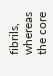fibrils, whereas the core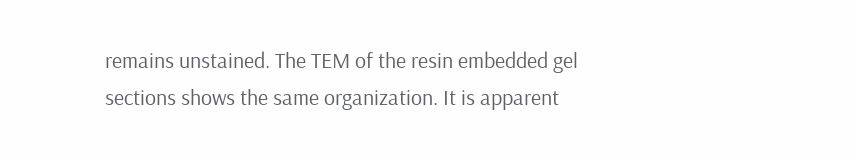remains unstained. The TEM of the resin embedded gel sections shows the same organization. It is apparent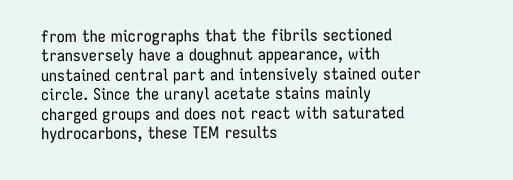from the micrographs that the fibrils sectioned transversely have a doughnut appearance, with unstained central part and intensively stained outer circle. Since the uranyl acetate stains mainly charged groups and does not react with saturated hydrocarbons, these TEM results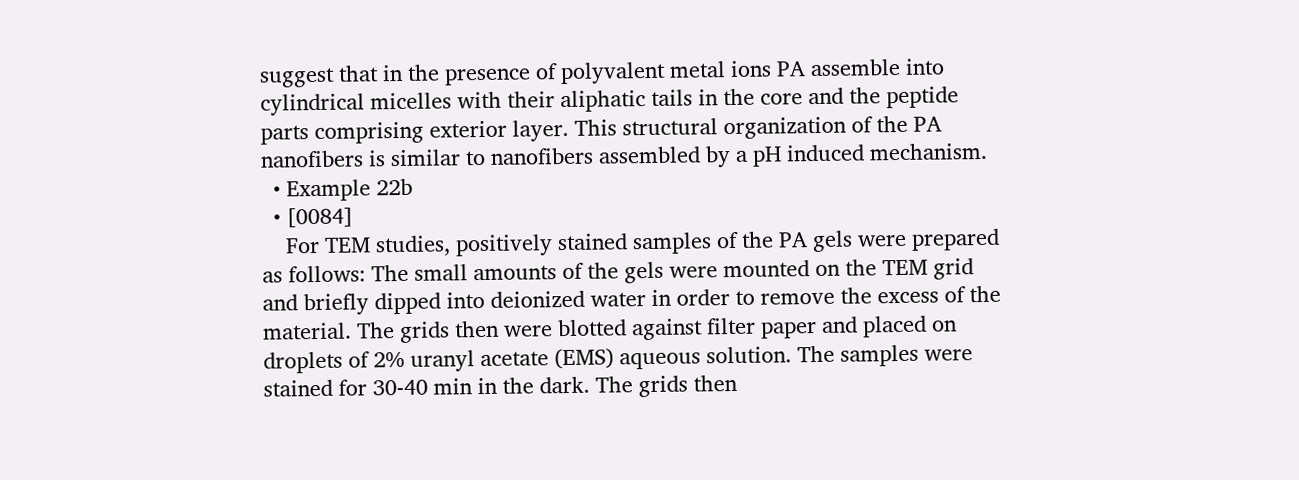suggest that in the presence of polyvalent metal ions PA assemble into cylindrical micelles with their aliphatic tails in the core and the peptide parts comprising exterior layer. This structural organization of the PA nanofibers is similar to nanofibers assembled by a pH induced mechanism.
  • Example 22b
  • [0084]
    For TEM studies, positively stained samples of the PA gels were prepared as follows: The small amounts of the gels were mounted on the TEM grid and briefly dipped into deionized water in order to remove the excess of the material. The grids then were blotted against filter paper and placed on droplets of 2% uranyl acetate (EMS) aqueous solution. The samples were stained for 30-40 min in the dark. The grids then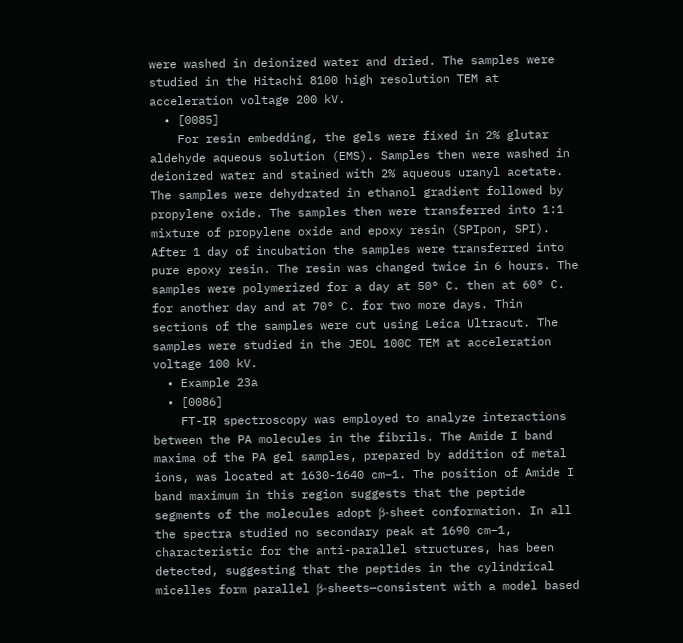were washed in deionized water and dried. The samples were studied in the Hitachi 8100 high resolution TEM at acceleration voltage 200 kV.
  • [0085]
    For resin embedding, the gels were fixed in 2% glutar aldehyde aqueous solution (EMS). Samples then were washed in deionized water and stained with 2% aqueous uranyl acetate. The samples were dehydrated in ethanol gradient followed by propylene oxide. The samples then were transferred into 1:1 mixture of propylene oxide and epoxy resin (SPIpon, SPI). After 1 day of incubation the samples were transferred into pure epoxy resin. The resin was changed twice in 6 hours. The samples were polymerized for a day at 50° C. then at 60° C. for another day and at 70° C. for two more days. Thin sections of the samples were cut using Leica Ultracut. The samples were studied in the JEOL 100C TEM at acceleration voltage 100 kV.
  • Example 23a
  • [0086]
    FT-IR spectroscopy was employed to analyze interactions between the PA molecules in the fibrils. The Amide I band maxima of the PA gel samples, prepared by addition of metal ions, was located at 1630-1640 cm−1. The position of Amide I band maximum in this region suggests that the peptide segments of the molecules adopt β-sheet conformation. In all the spectra studied no secondary peak at 1690 cm−1, characteristic for the anti-parallel structures, has been detected, suggesting that the peptides in the cylindrical micelles form parallel β-sheets—consistent with a model based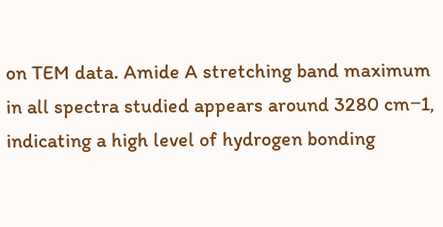on TEM data. Amide A stretching band maximum in all spectra studied appears around 3280 cm−1, indicating a high level of hydrogen bonding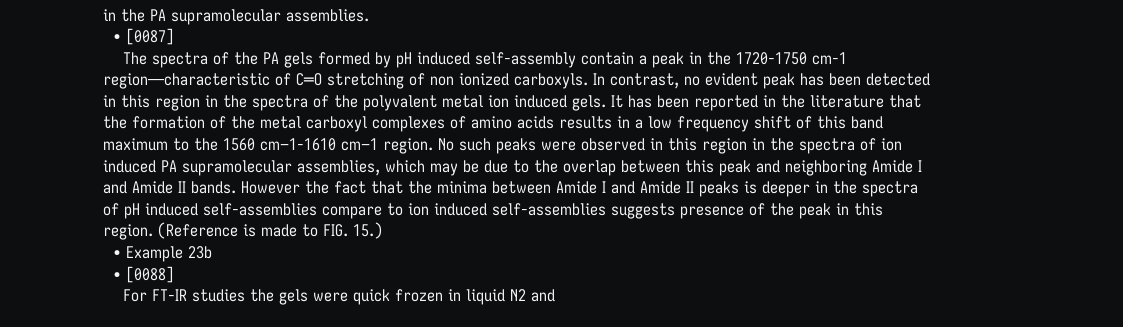in the PA supramolecular assemblies.
  • [0087]
    The spectra of the PA gels formed by pH induced self-assembly contain a peak in the 1720-1750 cm-1 region—characteristic of C═O stretching of non ionized carboxyls. In contrast, no evident peak has been detected in this region in the spectra of the polyvalent metal ion induced gels. It has been reported in the literature that the formation of the metal carboxyl complexes of amino acids results in a low frequency shift of this band maximum to the 1560 cm−1-1610 cm−1 region. No such peaks were observed in this region in the spectra of ion induced PA supramolecular assemblies, which may be due to the overlap between this peak and neighboring Amide I and Amide II bands. However the fact that the minima between Amide I and Amide II peaks is deeper in the spectra of pH induced self-assemblies compare to ion induced self-assemblies suggests presence of the peak in this region. (Reference is made to FIG. 15.)
  • Example 23b
  • [0088]
    For FT-IR studies the gels were quick frozen in liquid N2 and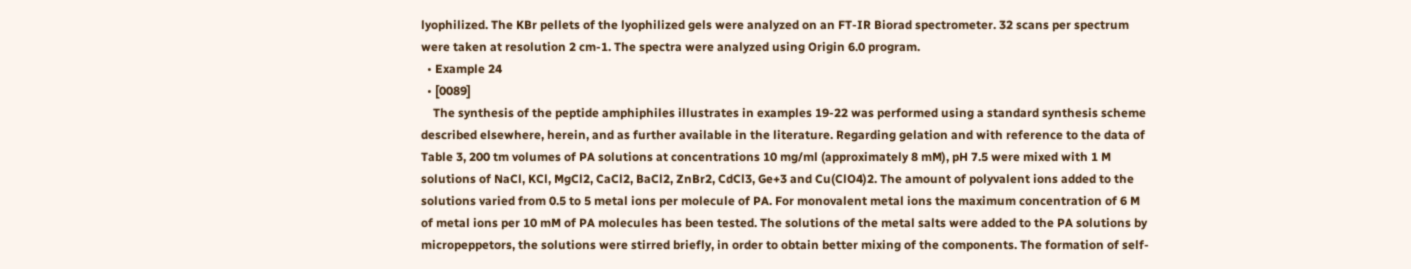lyophilized. The KBr pellets of the lyophilized gels were analyzed on an FT-IR Biorad spectrometer. 32 scans per spectrum were taken at resolution 2 cm-1. The spectra were analyzed using Origin 6.0 program.
  • Example 24
  • [0089]
    The synthesis of the peptide amphiphiles illustrates in examples 19-22 was performed using a standard synthesis scheme described elsewhere, herein, and as further available in the literature. Regarding gelation and with reference to the data of Table 3, 200 tm volumes of PA solutions at concentrations 10 mg/ml (approximately 8 mM), pH 7.5 were mixed with 1 M solutions of NaCl, KCl, MgCl2, CaCl2, BaCl2, ZnBr2, CdCl3, Ge+3 and Cu(ClO4)2. The amount of polyvalent ions added to the solutions varied from 0.5 to 5 metal ions per molecule of PA. For monovalent metal ions the maximum concentration of 6 M of metal ions per 10 mM of PA molecules has been tested. The solutions of the metal salts were added to the PA solutions by micropeppetors, the solutions were stirred briefly, in order to obtain better mixing of the components. The formation of self-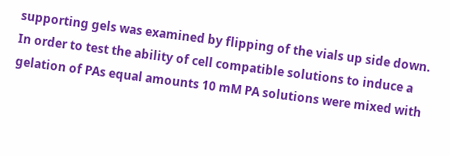supporting gels was examined by flipping of the vials up side down. In order to test the ability of cell compatible solutions to induce a gelation of PAs equal amounts 10 mM PA solutions were mixed with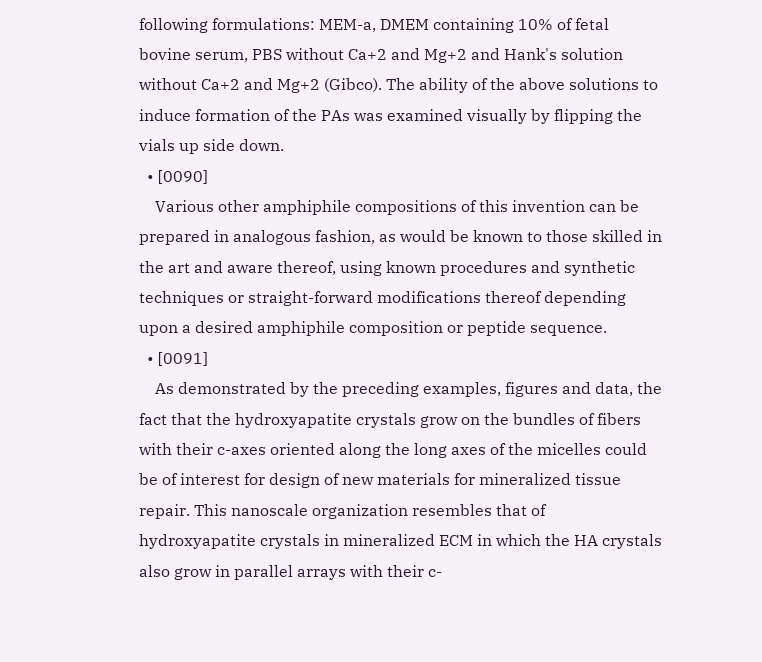following formulations: MEM-a, DMEM containing 10% of fetal bovine serum, PBS without Ca+2 and Mg+2 and Hank's solution without Ca+2 and Mg+2 (Gibco). The ability of the above solutions to induce formation of the PAs was examined visually by flipping the vials up side down.
  • [0090]
    Various other amphiphile compositions of this invention can be prepared in analogous fashion, as would be known to those skilled in the art and aware thereof, using known procedures and synthetic techniques or straight-forward modifications thereof depending upon a desired amphiphile composition or peptide sequence.
  • [0091]
    As demonstrated by the preceding examples, figures and data, the fact that the hydroxyapatite crystals grow on the bundles of fibers with their c-axes oriented along the long axes of the micelles could be of interest for design of new materials for mineralized tissue repair. This nanoscale organization resembles that of hydroxyapatite crystals in mineralized ECM in which the HA crystals also grow in parallel arrays with their c-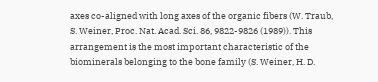axes co-aligned with long axes of the organic fibers (W. Traub, S. Weiner, Proc. Nat. Acad. Sci. 86, 9822-9826 (1989)). This arrangement is the most important characteristic of the biominerals belonging to the bone family (S. Weiner, H. D.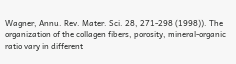Wagner, Annu. Rev. Mater. Sci. 28, 271-298 (1998)). The organization of the collagen fibers, porosity, mineral-organic ratio vary in different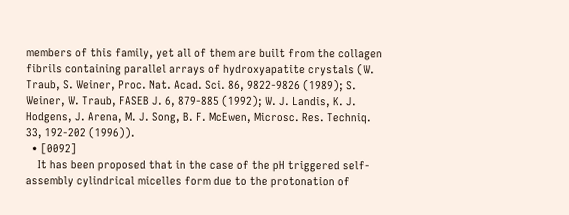members of this family, yet all of them are built from the collagen fibrils containing parallel arrays of hydroxyapatite crystals (W. Traub, S. Weiner, Proc. Nat. Acad. Sci. 86, 9822-9826 (1989); S. Weiner, W. Traub, FASEB J. 6, 879-885 (1992); W. J. Landis, K. J. Hodgens, J. Arena, M. J. Song, B. F. McEwen, Microsc. Res. Techniq. 33, 192-202 (1996)).
  • [0092]
    It has been proposed that in the case of the pH triggered self-assembly cylindrical micelles form due to the protonation of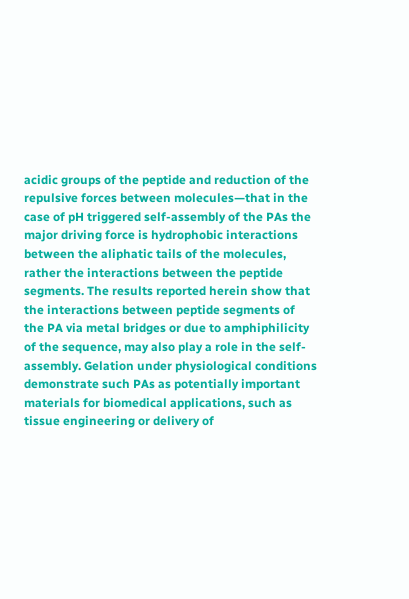acidic groups of the peptide and reduction of the repulsive forces between molecules—that in the case of pH triggered self-assembly of the PAs the major driving force is hydrophobic interactions between the aliphatic tails of the molecules, rather the interactions between the peptide segments. The results reported herein show that the interactions between peptide segments of the PA via metal bridges or due to amphiphilicity of the sequence, may also play a role in the self-assembly. Gelation under physiological conditions demonstrate such PAs as potentially important materials for biomedical applications, such as tissue engineering or delivery of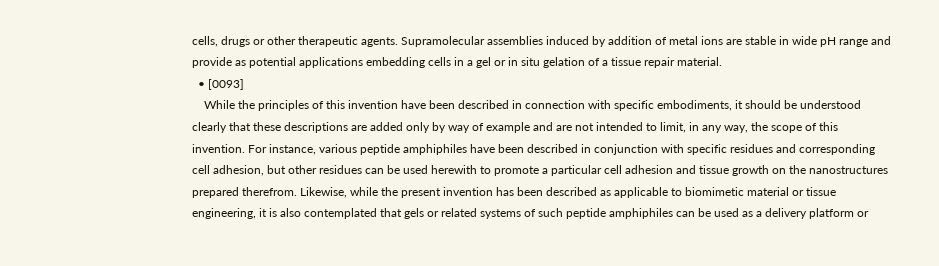cells, drugs or other therapeutic agents. Supramolecular assemblies induced by addition of metal ions are stable in wide pH range and provide as potential applications embedding cells in a gel or in situ gelation of a tissue repair material.
  • [0093]
    While the principles of this invention have been described in connection with specific embodiments, it should be understood clearly that these descriptions are added only by way of example and are not intended to limit, in any way, the scope of this invention. For instance, various peptide amphiphiles have been described in conjunction with specific residues and corresponding cell adhesion, but other residues can be used herewith to promote a particular cell adhesion and tissue growth on the nanostructures prepared therefrom. Likewise, while the present invention has been described as applicable to biomimetic material or tissue engineering, it is also contemplated that gels or related systems of such peptide amphiphiles can be used as a delivery platform or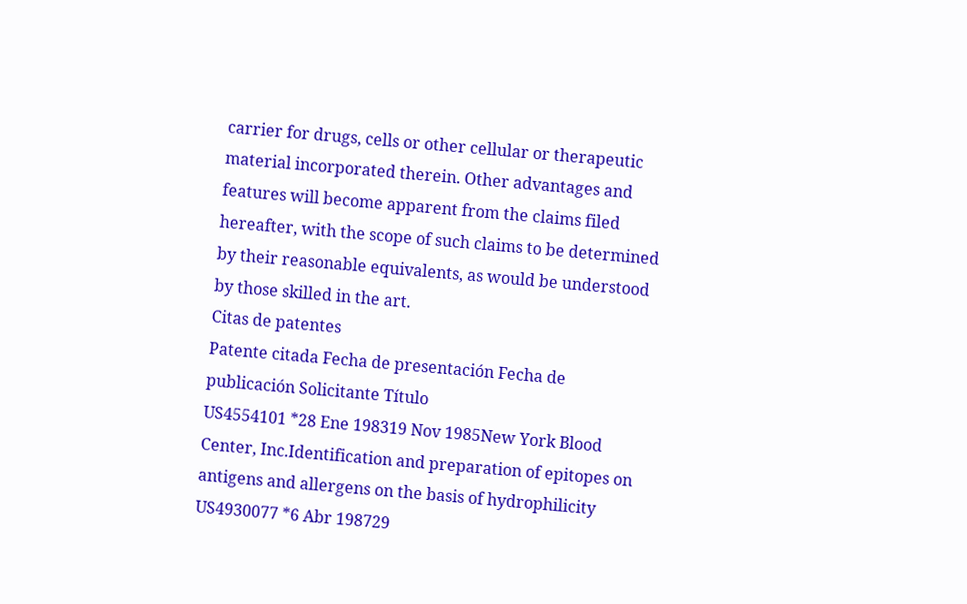carrier for drugs, cells or other cellular or therapeutic material incorporated therein. Other advantages and features will become apparent from the claims filed hereafter, with the scope of such claims to be determined by their reasonable equivalents, as would be understood by those skilled in the art.
Citas de patentes
Patente citada Fecha de presentación Fecha de publicación Solicitante Título
US4554101 *28 Ene 198319 Nov 1985New York Blood Center, Inc.Identification and preparation of epitopes on antigens and allergens on the basis of hydrophilicity
US4930077 *6 Abr 198729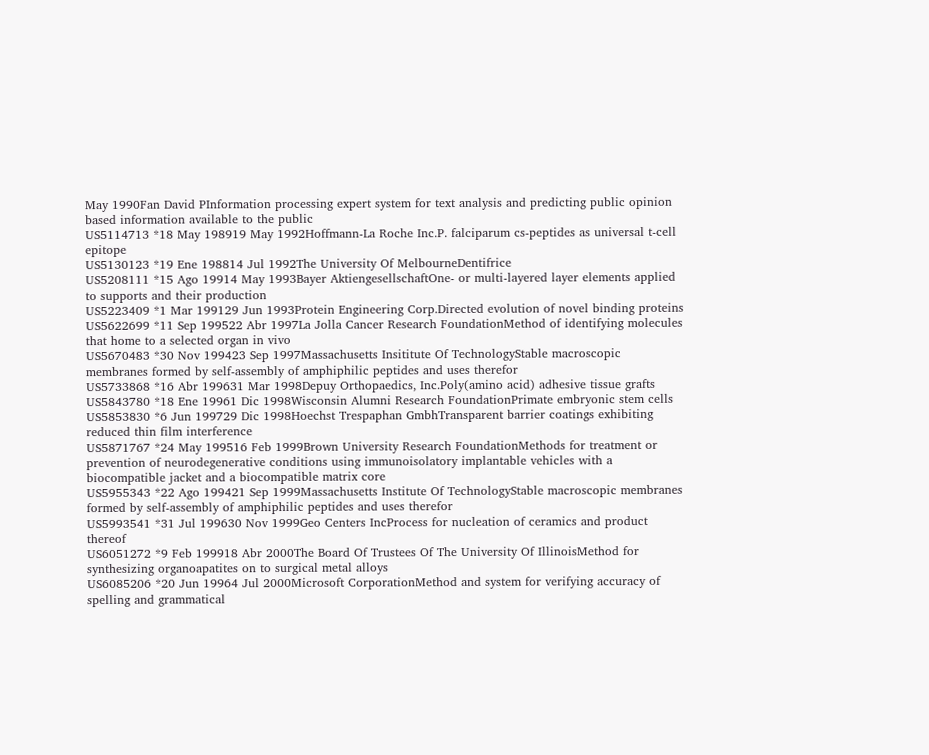May 1990Fan David PInformation processing expert system for text analysis and predicting public opinion based information available to the public
US5114713 *18 May 198919 May 1992Hoffmann-La Roche Inc.P. falciparum cs-peptides as universal t-cell epitope
US5130123 *19 Ene 198814 Jul 1992The University Of MelbourneDentifrice
US5208111 *15 Ago 19914 May 1993Bayer AktiengesellschaftOne- or multi-layered layer elements applied to supports and their production
US5223409 *1 Mar 199129 Jun 1993Protein Engineering Corp.Directed evolution of novel binding proteins
US5622699 *11 Sep 199522 Abr 1997La Jolla Cancer Research FoundationMethod of identifying molecules that home to a selected organ in vivo
US5670483 *30 Nov 199423 Sep 1997Massachusetts Insititute Of TechnologyStable macroscopic membranes formed by self-assembly of amphiphilic peptides and uses therefor
US5733868 *16 Abr 199631 Mar 1998Depuy Orthopaedics, Inc.Poly(amino acid) adhesive tissue grafts
US5843780 *18 Ene 19961 Dic 1998Wisconsin Alumni Research FoundationPrimate embryonic stem cells
US5853830 *6 Jun 199729 Dic 1998Hoechst Trespaphan GmbhTransparent barrier coatings exhibiting reduced thin film interference
US5871767 *24 May 199516 Feb 1999Brown University Research FoundationMethods for treatment or prevention of neurodegenerative conditions using immunoisolatory implantable vehicles with a biocompatible jacket and a biocompatible matrix core
US5955343 *22 Ago 199421 Sep 1999Massachusetts Institute Of TechnologyStable macroscopic membranes formed by self-assembly of amphiphilic peptides and uses therefor
US5993541 *31 Jul 199630 Nov 1999Geo Centers IncProcess for nucleation of ceramics and product thereof
US6051272 *9 Feb 199918 Abr 2000The Board Of Trustees Of The University Of IllinoisMethod for synthesizing organoapatites on to surgical metal alloys
US6085206 *20 Jun 19964 Jul 2000Microsoft CorporationMethod and system for verifying accuracy of spelling and grammatical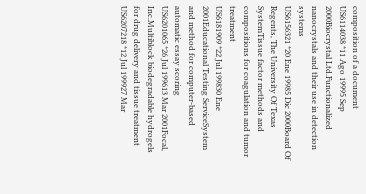composition of a document
US6114038 *11 Ago 19995 Sep 2000Biocrystal Ltd.Functionalized nanocrystals and their use in detection systems
US6156321 *20 Ene 19985 Dic 2000Board Of Regents, The University Of Texas SystemTissue factor methods and compositions for coagulation and tumor treatment
US6181909 *22 Jul 199830 Ene 2001Educational Testing ServiceSystem and method for computer-based automatic essay scoring
US6201065 *26 Jul 199613 Mar 2001Focal, Inc.Multiblock biodegradable hydrogels for drug delivery and tissue treatment
US6207218 *12 Jul 199927 Mar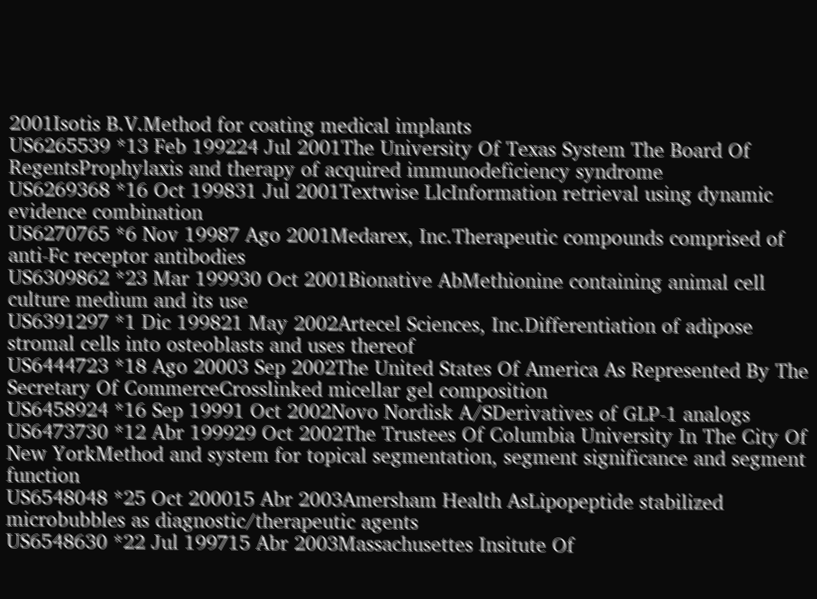2001Isotis B.V.Method for coating medical implants
US6265539 *13 Feb 199224 Jul 2001The University Of Texas System The Board Of RegentsProphylaxis and therapy of acquired immunodeficiency syndrome
US6269368 *16 Oct 199831 Jul 2001Textwise LlcInformation retrieval using dynamic evidence combination
US6270765 *6 Nov 19987 Ago 2001Medarex, Inc.Therapeutic compounds comprised of anti-Fc receptor antibodies
US6309862 *23 Mar 199930 Oct 2001Bionative AbMethionine containing animal cell culture medium and its use
US6391297 *1 Dic 199821 May 2002Artecel Sciences, Inc.Differentiation of adipose stromal cells into osteoblasts and uses thereof
US6444723 *18 Ago 20003 Sep 2002The United States Of America As Represented By The Secretary Of CommerceCrosslinked micellar gel composition
US6458924 *16 Sep 19991 Oct 2002Novo Nordisk A/SDerivatives of GLP-1 analogs
US6473730 *12 Abr 199929 Oct 2002The Trustees Of Columbia University In The City Of New YorkMethod and system for topical segmentation, segment significance and segment function
US6548048 *25 Oct 200015 Abr 2003Amersham Health AsLipopeptide stabilized microbubbles as diagnostic/therapeutic agents
US6548630 *22 Jul 199715 Abr 2003Massachusettes Insitute Of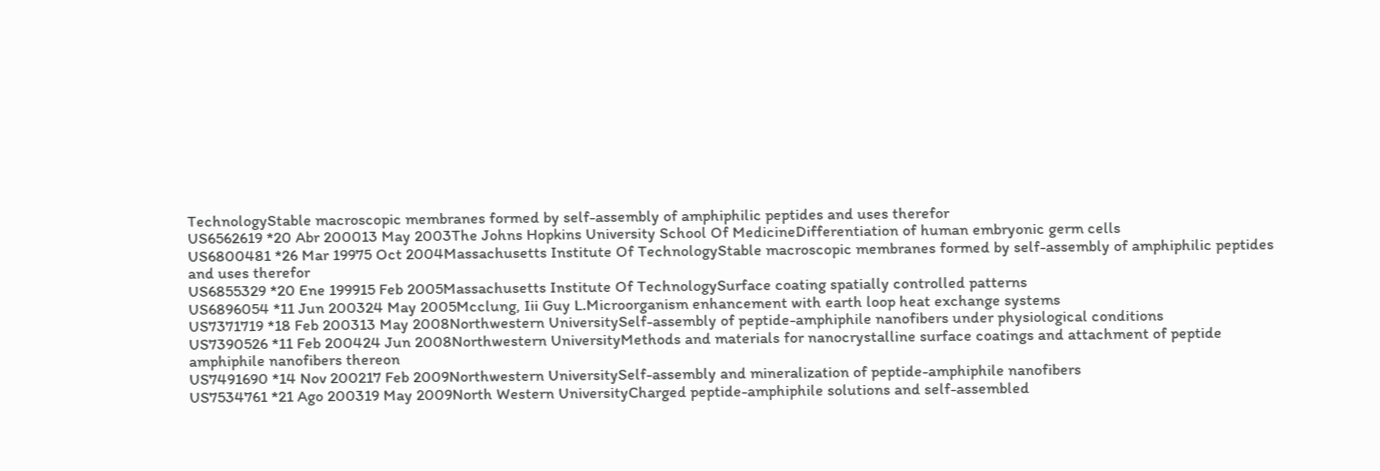TechnologyStable macroscopic membranes formed by self-assembly of amphiphilic peptides and uses therefor
US6562619 *20 Abr 200013 May 2003The Johns Hopkins University School Of MedicineDifferentiation of human embryonic germ cells
US6800481 *26 Mar 19975 Oct 2004Massachusetts Institute Of TechnologyStable macroscopic membranes formed by self-assembly of amphiphilic peptides and uses therefor
US6855329 *20 Ene 199915 Feb 2005Massachusetts Institute Of TechnologySurface coating spatially controlled patterns
US6896054 *11 Jun 200324 May 2005Mcclung, Iii Guy L.Microorganism enhancement with earth loop heat exchange systems
US7371719 *18 Feb 200313 May 2008Northwestern UniversitySelf-assembly of peptide-amphiphile nanofibers under physiological conditions
US7390526 *11 Feb 200424 Jun 2008Northwestern UniversityMethods and materials for nanocrystalline surface coatings and attachment of peptide amphiphile nanofibers thereon
US7491690 *14 Nov 200217 Feb 2009Northwestern UniversitySelf-assembly and mineralization of peptide-amphiphile nanofibers
US7534761 *21 Ago 200319 May 2009North Western UniversityCharged peptide-amphiphile solutions and self-assembled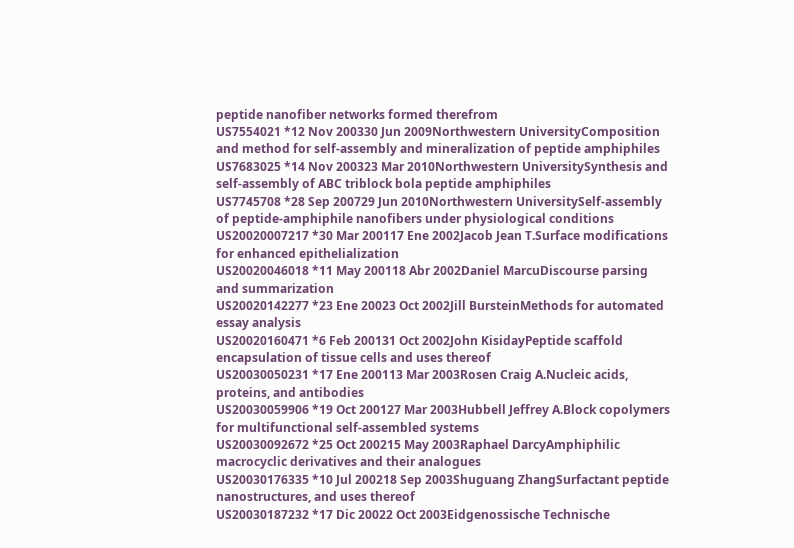peptide nanofiber networks formed therefrom
US7554021 *12 Nov 200330 Jun 2009Northwestern UniversityComposition and method for self-assembly and mineralization of peptide amphiphiles
US7683025 *14 Nov 200323 Mar 2010Northwestern UniversitySynthesis and self-assembly of ABC triblock bola peptide amphiphiles
US7745708 *28 Sep 200729 Jun 2010Northwestern UniversitySelf-assembly of peptide-amphiphile nanofibers under physiological conditions
US20020007217 *30 Mar 200117 Ene 2002Jacob Jean T.Surface modifications for enhanced epithelialization
US20020046018 *11 May 200118 Abr 2002Daniel MarcuDiscourse parsing and summarization
US20020142277 *23 Ene 20023 Oct 2002Jill BursteinMethods for automated essay analysis
US20020160471 *6 Feb 200131 Oct 2002John KisidayPeptide scaffold encapsulation of tissue cells and uses thereof
US20030050231 *17 Ene 200113 Mar 2003Rosen Craig A.Nucleic acids, proteins, and antibodies
US20030059906 *19 Oct 200127 Mar 2003Hubbell Jeffrey A.Block copolymers for multifunctional self-assembled systems
US20030092672 *25 Oct 200215 May 2003Raphael DarcyAmphiphilic macrocyclic derivatives and their analogues
US20030176335 *10 Jul 200218 Sep 2003Shuguang ZhangSurfactant peptide nanostructures, and uses thereof
US20030187232 *17 Dic 20022 Oct 2003Eidgenossische Technische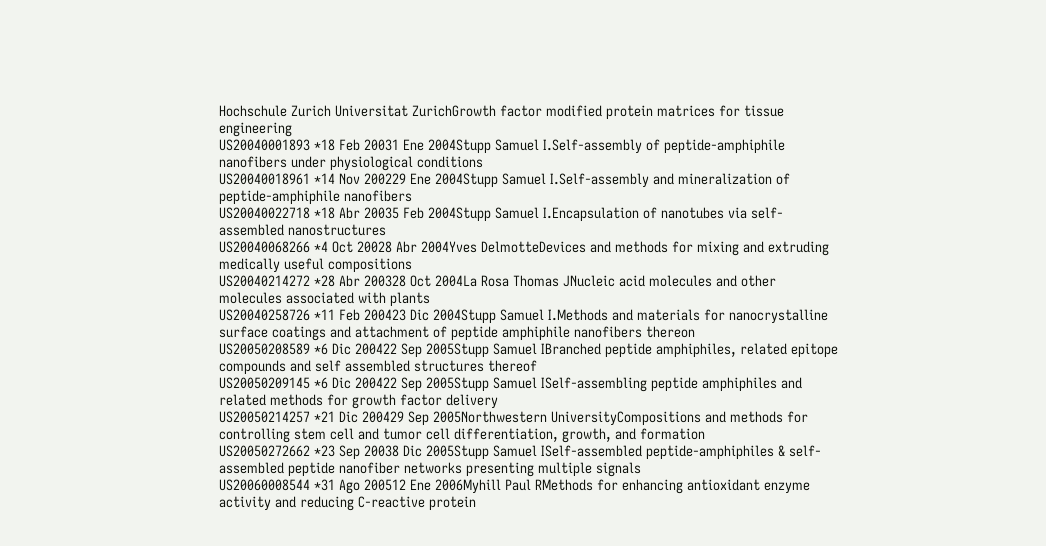Hochschule Zurich Universitat ZurichGrowth factor modified protein matrices for tissue engineering
US20040001893 *18 Feb 20031 Ene 2004Stupp Samuel I.Self-assembly of peptide-amphiphile nanofibers under physiological conditions
US20040018961 *14 Nov 200229 Ene 2004Stupp Samuel I.Self-assembly and mineralization of peptide-amphiphile nanofibers
US20040022718 *18 Abr 20035 Feb 2004Stupp Samuel I.Encapsulation of nanotubes via self-assembled nanostructures
US20040068266 *4 Oct 20028 Abr 2004Yves DelmotteDevices and methods for mixing and extruding medically useful compositions
US20040214272 *28 Abr 200328 Oct 2004La Rosa Thomas JNucleic acid molecules and other molecules associated with plants
US20040258726 *11 Feb 200423 Dic 2004Stupp Samuel I.Methods and materials for nanocrystalline surface coatings and attachment of peptide amphiphile nanofibers thereon
US20050208589 *6 Dic 200422 Sep 2005Stupp Samuel IBranched peptide amphiphiles, related epitope compounds and self assembled structures thereof
US20050209145 *6 Dic 200422 Sep 2005Stupp Samuel ISelf-assembling peptide amphiphiles and related methods for growth factor delivery
US20050214257 *21 Dic 200429 Sep 2005Northwestern UniversityCompositions and methods for controlling stem cell and tumor cell differentiation, growth, and formation
US20050272662 *23 Sep 20038 Dic 2005Stupp Samuel ISelf-assembled peptide-amphiphiles & self-assembled peptide nanofiber networks presenting multiple signals
US20060008544 *31 Ago 200512 Ene 2006Myhill Paul RMethods for enhancing antioxidant enzyme activity and reducing C-reactive protein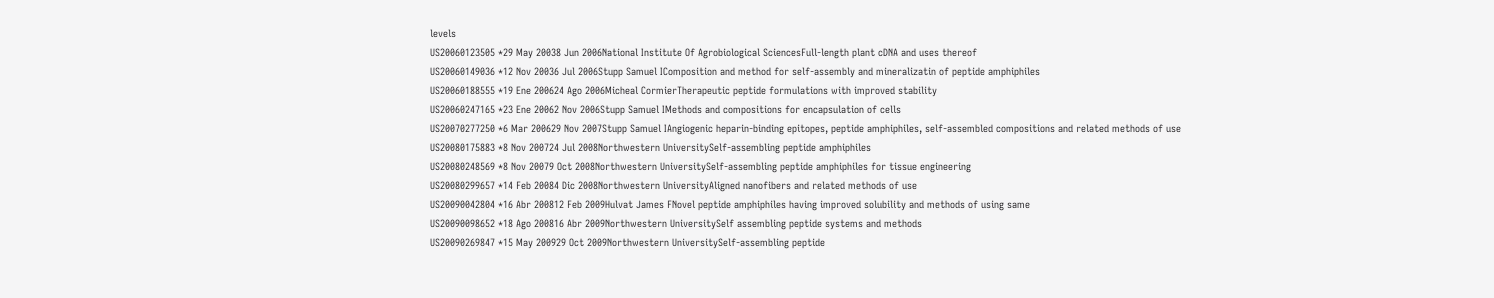levels
US20060123505 *29 May 20038 Jun 2006National Institute Of Agrobiological SciencesFull-length plant cDNA and uses thereof
US20060149036 *12 Nov 20036 Jul 2006Stupp Samuel IComposition and method for self-assembly and mineralizatin of peptide amphiphiles
US20060188555 *19 Ene 200624 Ago 2006Micheal CormierTherapeutic peptide formulations with improved stability
US20060247165 *23 Ene 20062 Nov 2006Stupp Samuel IMethods and compositions for encapsulation of cells
US20070277250 *6 Mar 200629 Nov 2007Stupp Samuel IAngiogenic heparin-binding epitopes, peptide amphiphiles, self-assembled compositions and related methods of use
US20080175883 *8 Nov 200724 Jul 2008Northwestern UniversitySelf-assembling peptide amphiphiles
US20080248569 *8 Nov 20079 Oct 2008Northwestern UniversitySelf-assembling peptide amphiphiles for tissue engineering
US20080299657 *14 Feb 20084 Dic 2008Northwestern UniversityAligned nanofibers and related methods of use
US20090042804 *16 Abr 200812 Feb 2009Hulvat James FNovel peptide amphiphiles having improved solubility and methods of using same
US20090098652 *18 Ago 200816 Abr 2009Northwestern UniversitySelf assembling peptide systems and methods
US20090269847 *15 May 200929 Oct 2009Northwestern UniversitySelf-assembling peptide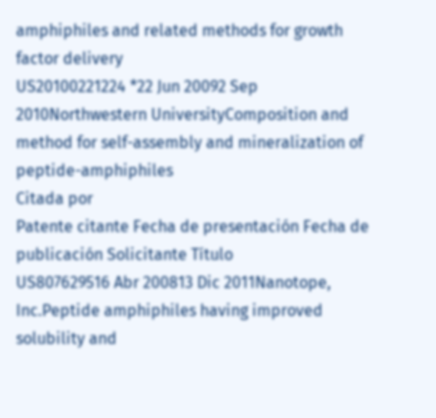amphiphiles and related methods for growth factor delivery
US20100221224 *22 Jun 20092 Sep 2010Northwestern UniversityComposition and method for self-assembly and mineralization of peptide-amphiphiles
Citada por
Patente citante Fecha de presentación Fecha de publicación Solicitante Título
US807629516 Abr 200813 Dic 2011Nanotope, Inc.Peptide amphiphiles having improved solubility and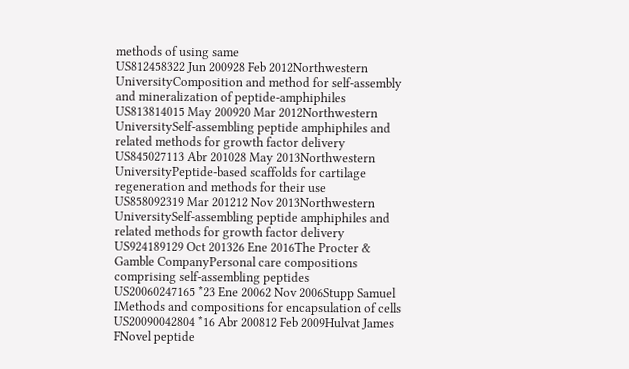methods of using same
US812458322 Jun 200928 Feb 2012Northwestern UniversityComposition and method for self-assembly and mineralization of peptide-amphiphiles
US813814015 May 200920 Mar 2012Northwestern UniversitySelf-assembling peptide amphiphiles and related methods for growth factor delivery
US845027113 Abr 201028 May 2013Northwestern UniversityPeptide-based scaffolds for cartilage regeneration and methods for their use
US858092319 Mar 201212 Nov 2013Northwestern UniversitySelf-assembling peptide amphiphiles and related methods for growth factor delivery
US924189129 Oct 201326 Ene 2016The Procter & Gamble CompanyPersonal care compositions comprising self-assembling peptides
US20060247165 *23 Ene 20062 Nov 2006Stupp Samuel IMethods and compositions for encapsulation of cells
US20090042804 *16 Abr 200812 Feb 2009Hulvat James FNovel peptide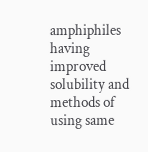amphiphiles having improved solubility and methods of using same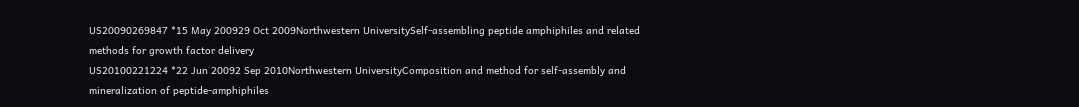US20090269847 *15 May 200929 Oct 2009Northwestern UniversitySelf-assembling peptide amphiphiles and related methods for growth factor delivery
US20100221224 *22 Jun 20092 Sep 2010Northwestern UniversityComposition and method for self-assembly and mineralization of peptide-amphiphiles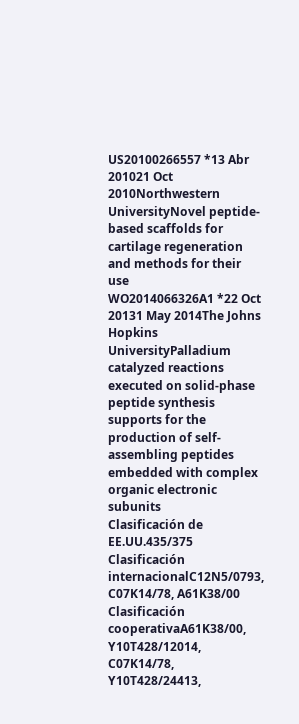US20100266557 *13 Abr 201021 Oct 2010Northwestern UniversityNovel peptide-based scaffolds for cartilage regeneration and methods for their use
WO2014066326A1 *22 Oct 20131 May 2014The Johns Hopkins UniversityPalladium catalyzed reactions executed on solid-phase peptide synthesis supports for the production of self-assembling peptides embedded with complex organic electronic subunits
Clasificación de EE.UU.435/375
Clasificación internacionalC12N5/0793, C07K14/78, A61K38/00
Clasificación cooperativaA61K38/00, Y10T428/12014, C07K14/78, Y10T428/24413,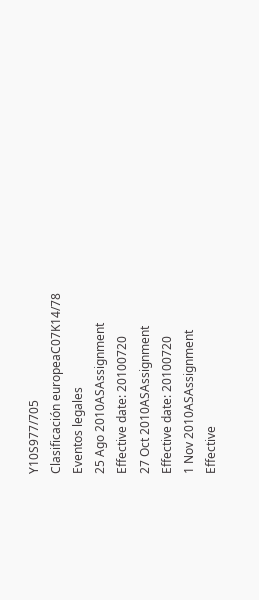Y10S977/705
Clasificación europeaC07K14/78
Eventos legales
25 Ago 2010ASAssignment
Effective date: 20100720
27 Oct 2010ASAssignment
Effective date: 20100720
1 Nov 2010ASAssignment
Effective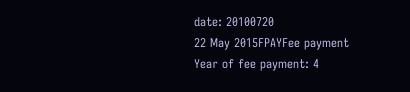date: 20100720
22 May 2015FPAYFee payment
Year of fee payment: 4